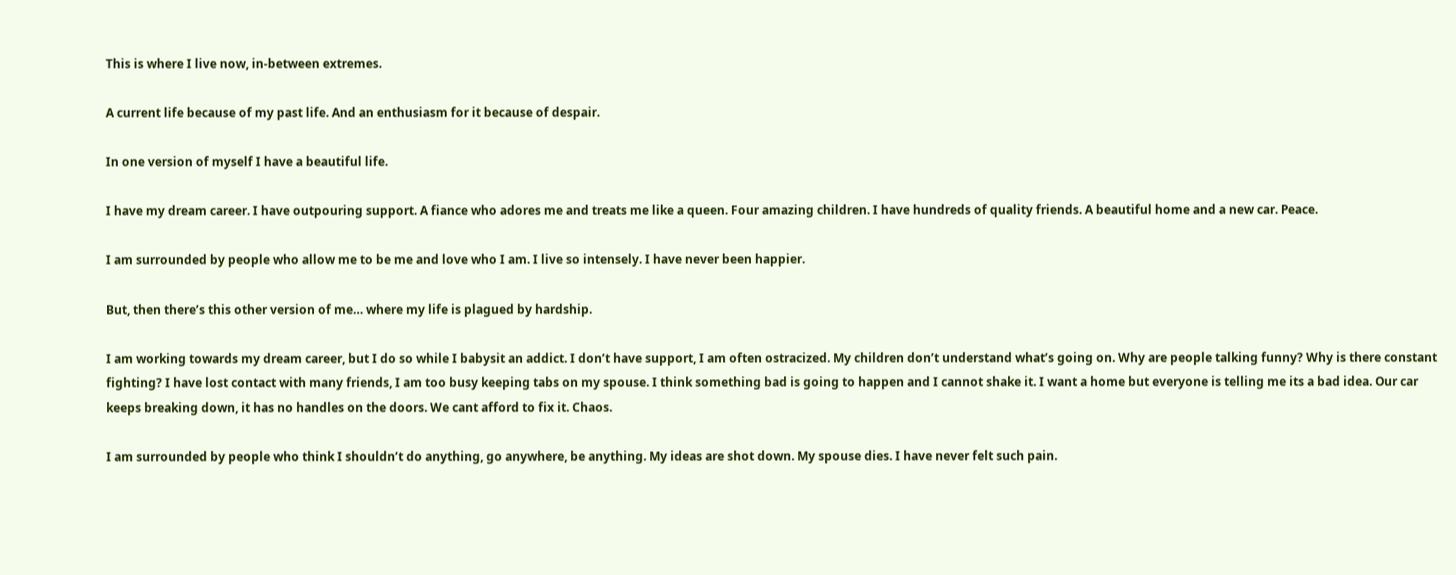This is where I live now, in-between extremes.

A current life because of my past life. And an enthusiasm for it because of despair.

In one version of myself I have a beautiful life.

I have my dream career. I have outpouring support. A fiance who adores me and treats me like a queen. Four amazing children. I have hundreds of quality friends. A beautiful home and a new car. Peace.

I am surrounded by people who allow me to be me and love who I am. I live so intensely. I have never been happier.

But, then there’s this other version of me… where my life is plagued by hardship.

I am working towards my dream career, but I do so while I babysit an addict. I don’t have support, I am often ostracized. My children don’t understand what’s going on. Why are people talking funny? Why is there constant fighting? I have lost contact with many friends, I am too busy keeping tabs on my spouse. I think something bad is going to happen and I cannot shake it. I want a home but everyone is telling me its a bad idea. Our car keeps breaking down, it has no handles on the doors. We cant afford to fix it. Chaos.

I am surrounded by people who think I shouldn’t do anything, go anywhere, be anything. My ideas are shot down. My spouse dies. I have never felt such pain.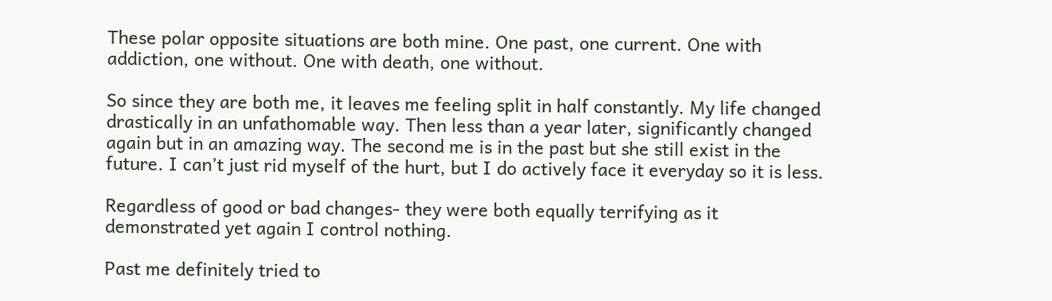These polar opposite situations are both mine. One past, one current. One with addiction, one without. One with death, one without.

So since they are both me, it leaves me feeling split in half constantly. My life changed drastically in an unfathomable way. Then less than a year later, significantly changed again but in an amazing way. The second me is in the past but she still exist in the future. I can’t just rid myself of the hurt, but I do actively face it everyday so it is less.

Regardless of good or bad changes- they were both equally terrifying as it demonstrated yet again I control nothing.

Past me definitely tried to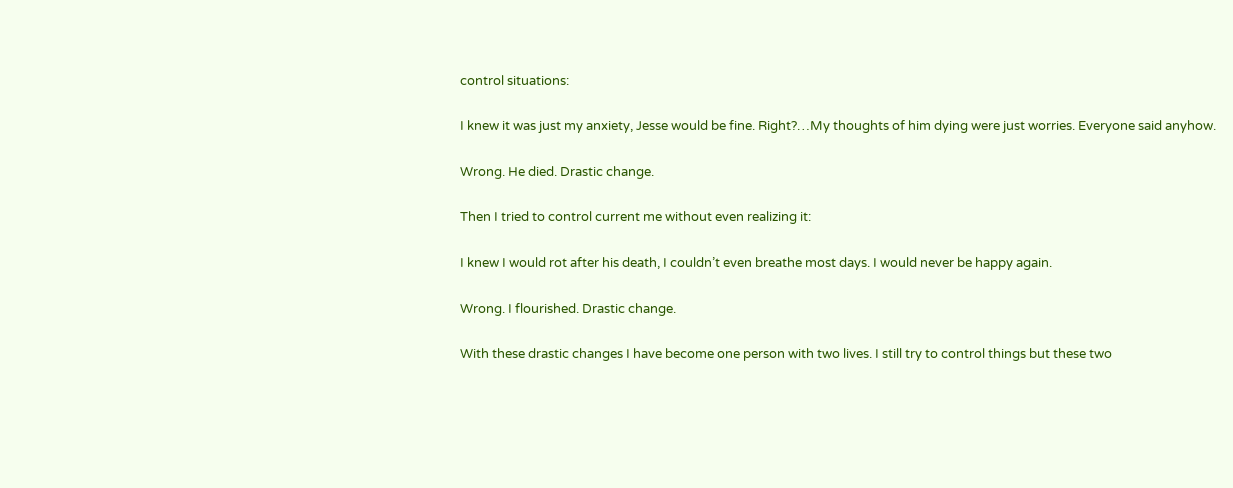control situations:

I knew it was just my anxiety, Jesse would be fine. Right?…My thoughts of him dying were just worries. Everyone said anyhow.

Wrong. He died. Drastic change.

Then I tried to control current me without even realizing it:

I knew I would rot after his death, I couldn’t even breathe most days. I would never be happy again.

Wrong. I flourished. Drastic change.

With these drastic changes I have become one person with two lives. I still try to control things but these two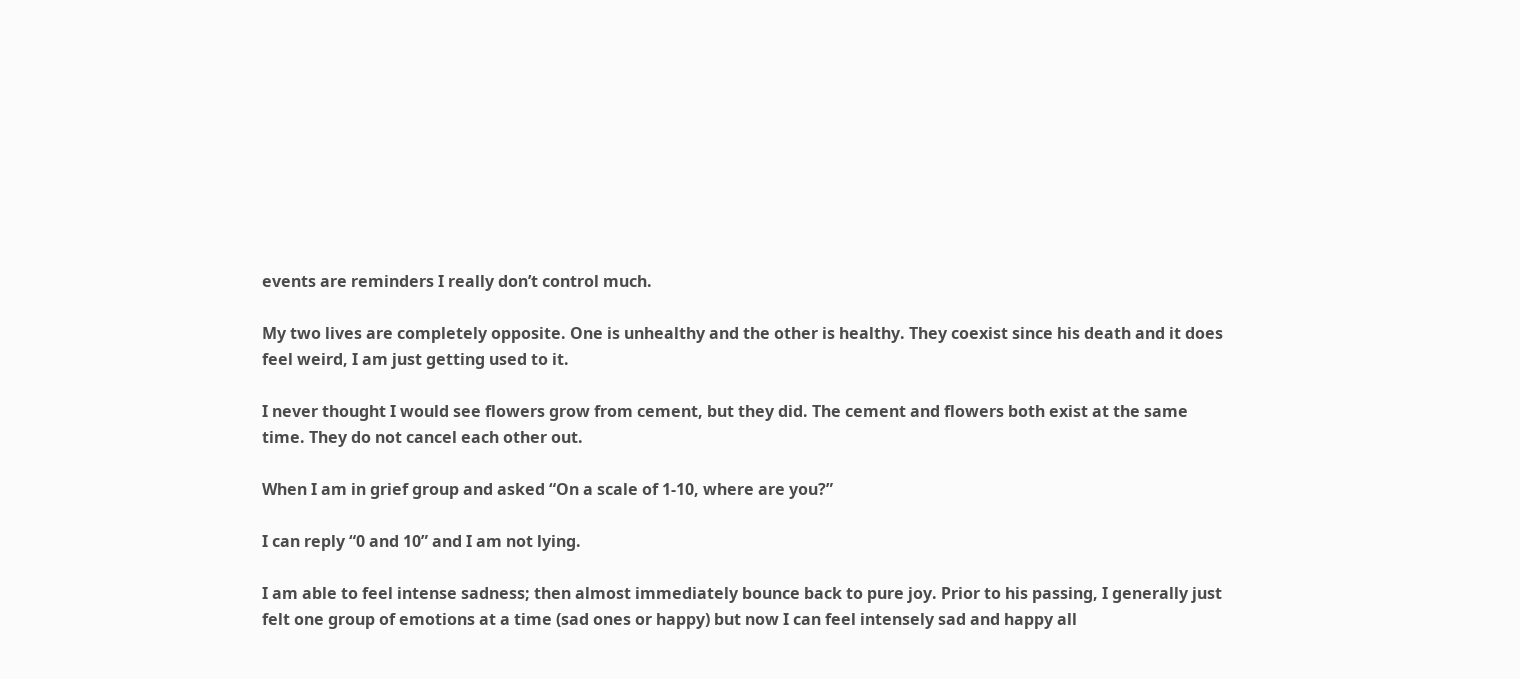events are reminders I really don’t control much.

My two lives are completely opposite. One is unhealthy and the other is healthy. They coexist since his death and it does feel weird, I am just getting used to it.

I never thought I would see flowers grow from cement, but they did. The cement and flowers both exist at the same time. They do not cancel each other out.

When I am in grief group and asked “On a scale of 1-10, where are you?”

I can reply “0 and 10” and I am not lying.

I am able to feel intense sadness; then almost immediately bounce back to pure joy. Prior to his passing, I generally just felt one group of emotions at a time (sad ones or happy) but now I can feel intensely sad and happy all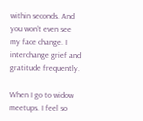within seconds. And you won’t even see my face change. I interchange grief and gratitude frequently.

When I go to widow meetups. I feel so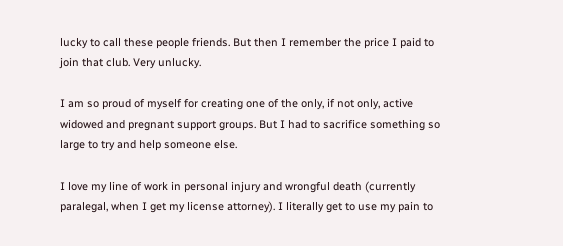lucky to call these people friends. But then I remember the price I paid to join that club. Very unlucky.

I am so proud of myself for creating one of the only, if not only, active widowed and pregnant support groups. But I had to sacrifice something so large to try and help someone else.

I love my line of work in personal injury and wrongful death (currently paralegal, when I get my license attorney). I literally get to use my pain to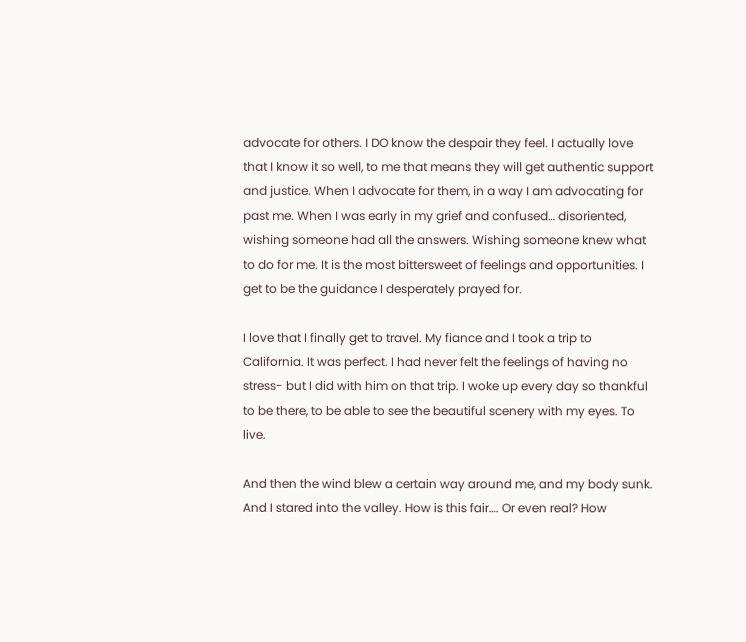advocate for others. I DO know the despair they feel. I actually love that I know it so well, to me that means they will get authentic support and justice. When I advocate for them, in a way I am advocating for past me. When I was early in my grief and confused… disoriented, wishing someone had all the answers. Wishing someone knew what to do for me. It is the most bittersweet of feelings and opportunities. I get to be the guidance I desperately prayed for.

I love that I finally get to travel. My fiance and I took a trip to California. It was perfect. I had never felt the feelings of having no stress- but I did with him on that trip. I woke up every day so thankful to be there, to be able to see the beautiful scenery with my eyes. To live.

And then the wind blew a certain way around me, and my body sunk. And I stared into the valley. How is this fair…. Or even real? How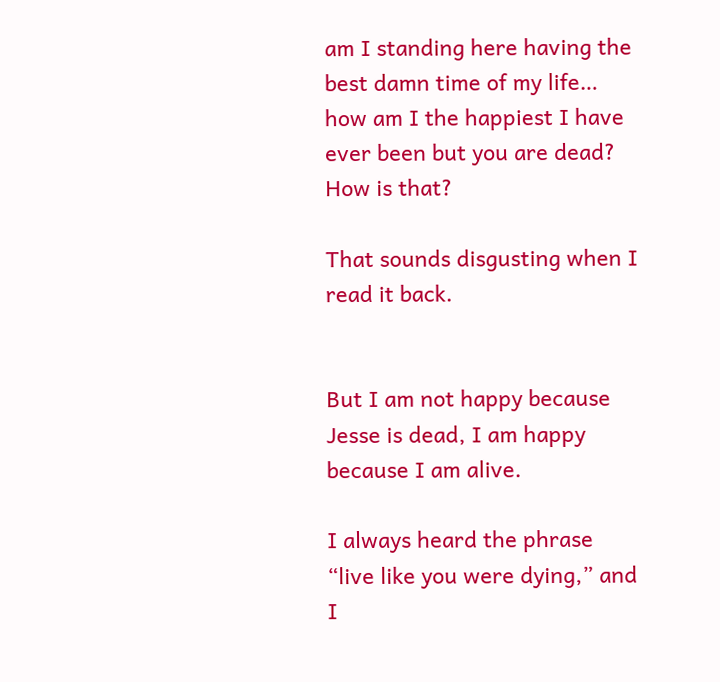am I standing here having the best damn time of my life… how am I the happiest I have ever been but you are dead? How is that?

That sounds disgusting when I read it back.


But I am not happy because Jesse is dead, I am happy because I am alive.

I always heard the phrase “live like you were dying,” and I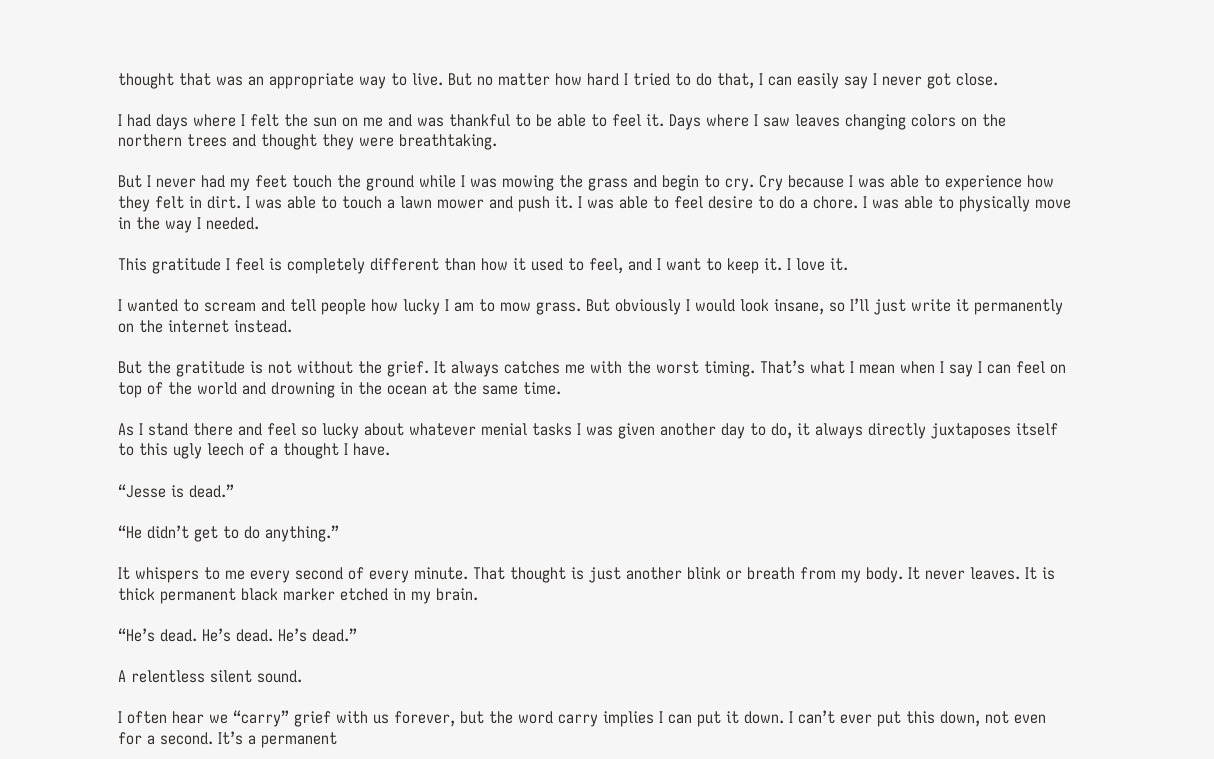thought that was an appropriate way to live. But no matter how hard I tried to do that, I can easily say I never got close.

I had days where I felt the sun on me and was thankful to be able to feel it. Days where I saw leaves changing colors on the northern trees and thought they were breathtaking.

But I never had my feet touch the ground while I was mowing the grass and begin to cry. Cry because I was able to experience how they felt in dirt. I was able to touch a lawn mower and push it. I was able to feel desire to do a chore. I was able to physically move in the way I needed.

This gratitude I feel is completely different than how it used to feel, and I want to keep it. I love it.

I wanted to scream and tell people how lucky I am to mow grass. But obviously I would look insane, so I’ll just write it permanently on the internet instead.

But the gratitude is not without the grief. It always catches me with the worst timing. That’s what I mean when I say I can feel on top of the world and drowning in the ocean at the same time.

As I stand there and feel so lucky about whatever menial tasks I was given another day to do, it always directly juxtaposes itself to this ugly leech of a thought I have.

“Jesse is dead.”

“He didn’t get to do anything.”

It whispers to me every second of every minute. That thought is just another blink or breath from my body. It never leaves. It is thick permanent black marker etched in my brain.

“He’s dead. He’s dead. He’s dead.”

A relentless silent sound.

I often hear we “carry” grief with us forever, but the word carry implies I can put it down. I can’t ever put this down, not even for a second. It’s a permanent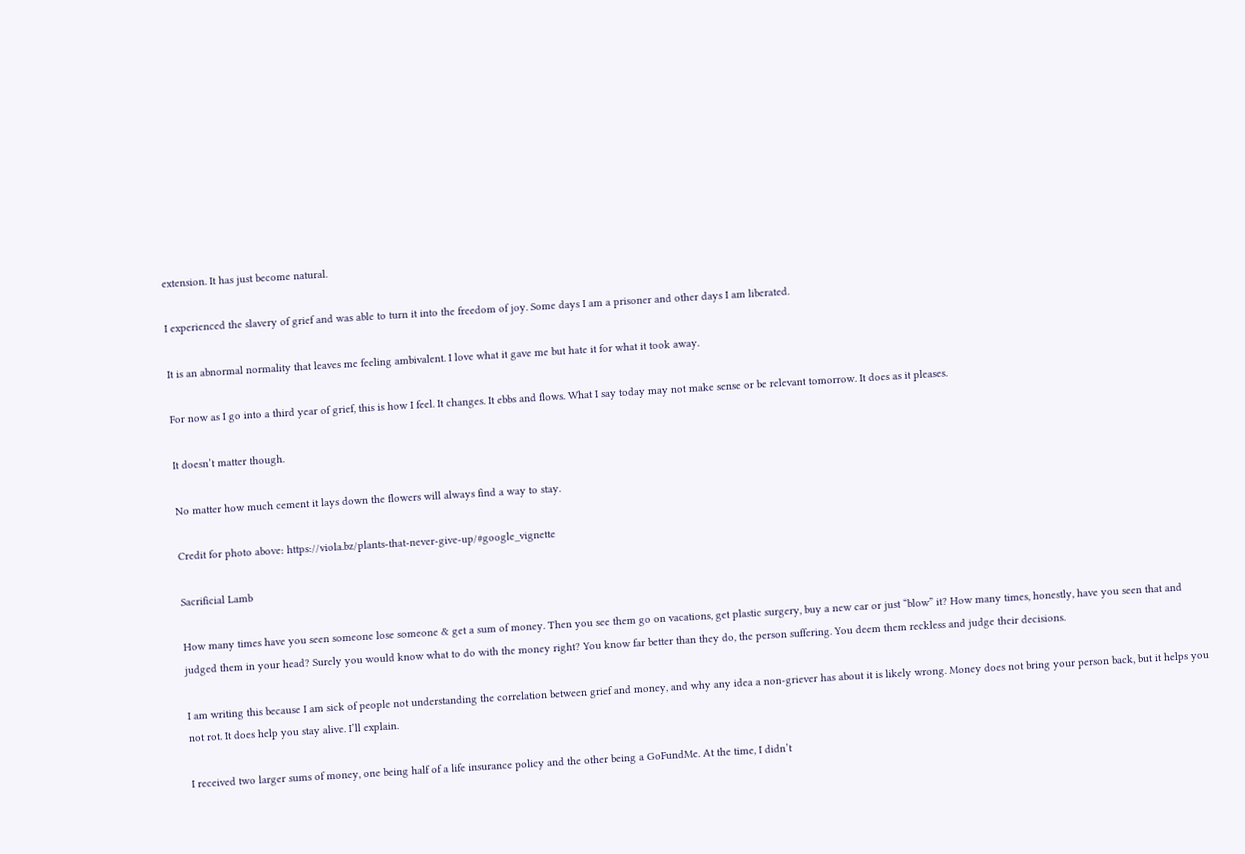extension. It has just become natural.

I experienced the slavery of grief and was able to turn it into the freedom of joy. Some days I am a prisoner and other days I am liberated.

It is an abnormal normality that leaves me feeling ambivalent. I love what it gave me but hate it for what it took away.

For now as I go into a third year of grief, this is how I feel. It changes. It ebbs and flows. What I say today may not make sense or be relevant tomorrow. It does as it pleases.

It doesn’t matter though.

No matter how much cement it lays down the flowers will always find a way to stay.

Credit for photo above: https://viola.bz/plants-that-never-give-up/#google_vignette

Sacrificial Lamb

How many times have you seen someone lose someone & get a sum of money. Then you see them go on vacations, get plastic surgery, buy a new car or just “blow” it? How many times, honestly, have you seen that and judged them in your head? Surely you would know what to do with the money right? You know far better than they do, the person suffering. You deem them reckless and judge their decisions.

I am writing this because I am sick of people not understanding the correlation between grief and money, and why any idea a non-griever has about it is likely wrong. Money does not bring your person back, but it helps you not rot. It does help you stay alive. I’ll explain.

I received two larger sums of money, one being half of a life insurance policy and the other being a GoFundMe. At the time, I didn’t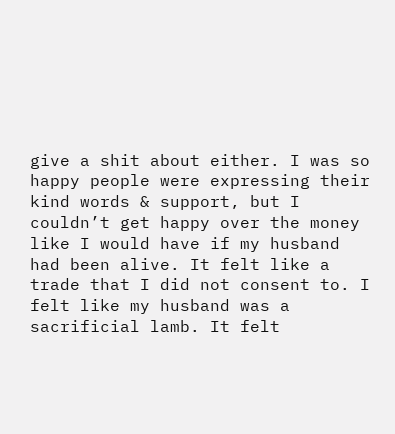give a shit about either. I was so happy people were expressing their kind words & support, but I couldn’t get happy over the money like I would have if my husband had been alive. It felt like a trade that I did not consent to. I felt like my husband was a sacrificial lamb. It felt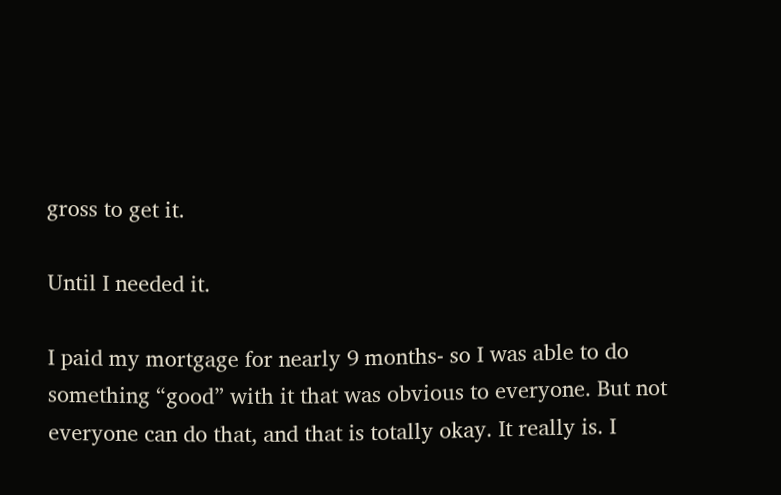gross to get it.

Until I needed it.

I paid my mortgage for nearly 9 months- so I was able to do something “good” with it that was obvious to everyone. But not everyone can do that, and that is totally okay. It really is. I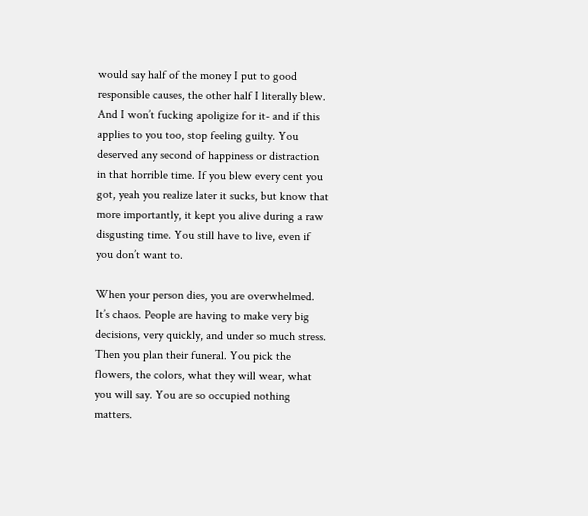would say half of the money I put to good responsible causes, the other half I literally blew. And I won’t fucking apoligize for it- and if this applies to you too, stop feeling guilty. You deserved any second of happiness or distraction in that horrible time. If you blew every cent you got, yeah you realize later it sucks, but know that more importantly, it kept you alive during a raw disgusting time. You still have to live, even if you don’t want to.

When your person dies, you are overwhelmed. It’s chaos. People are having to make very big decisions, very quickly, and under so much stress. Then you plan their funeral. You pick the flowers, the colors, what they will wear, what you will say. You are so occupied nothing matters.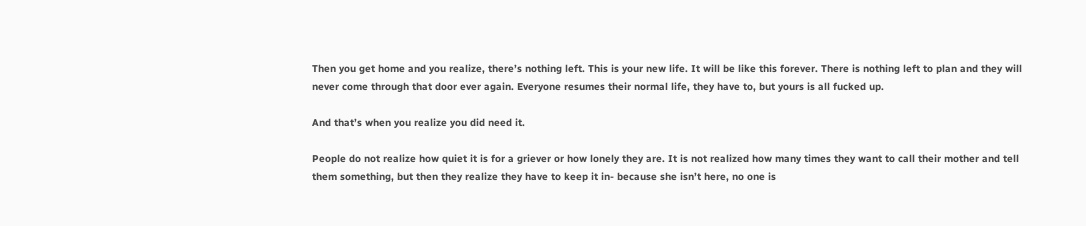Then you get home and you realize, there’s nothing left. This is your new life. It will be like this forever. There is nothing left to plan and they will never come through that door ever again. Everyone resumes their normal life, they have to, but yours is all fucked up.

And that’s when you realize you did need it.

People do not realize how quiet it is for a griever or how lonely they are. It is not realized how many times they want to call their mother and tell them something, but then they realize they have to keep it in- because she isn’t here, no one is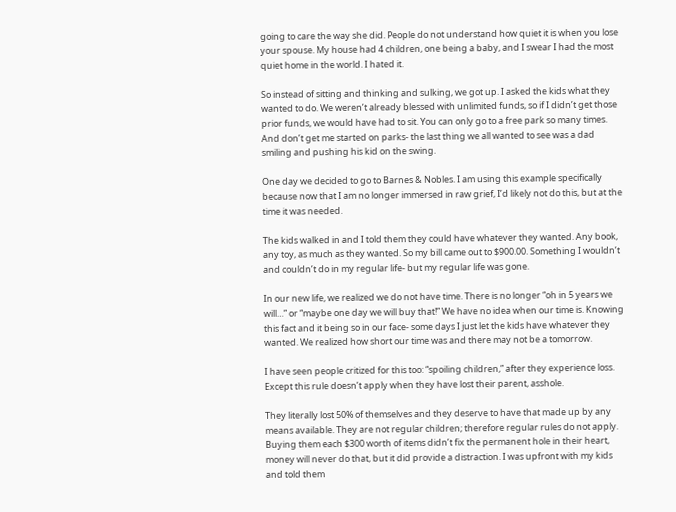going to care the way she did. People do not understand how quiet it is when you lose your spouse. My house had 4 children, one being a baby, and I swear I had the most quiet home in the world. I hated it.

So instead of sitting and thinking and sulking, we got up. I asked the kids what they wanted to do. We weren’t already blessed with unlimited funds, so if I didn’t get those prior funds, we would have had to sit. You can only go to a free park so many times. And don’t get me started on parks- the last thing we all wanted to see was a dad smiling and pushing his kid on the swing.

One day we decided to go to Barnes & Nobles. I am using this example specifically because now that I am no longer immersed in raw grief, I’d likely not do this, but at the time it was needed.

The kids walked in and I told them they could have whatever they wanted. Any book, any toy, as much as they wanted. So my bill came out to $900.00. Something I wouldn’t and couldn’t do in my regular life- but my regular life was gone.

In our new life, we realized we do not have time. There is no longer “oh in 5 years we will…” or “maybe one day we will buy that!” We have no idea when our time is. Knowing this fact and it being so in our face- some days I just let the kids have whatever they wanted. We realized how short our time was and there may not be a tomorrow.

I have seen people critized for this too: “spoiling children,” after they experience loss. Except this rule doesn’t apply when they have lost their parent, asshole.

They literally lost 50% of themselves and they deserve to have that made up by any means available. They are not regular children; therefore regular rules do not apply. Buying them each $300 worth of items didn’t fix the permanent hole in their heart, money will never do that, but it did provide a distraction. I was upfront with my kids and told them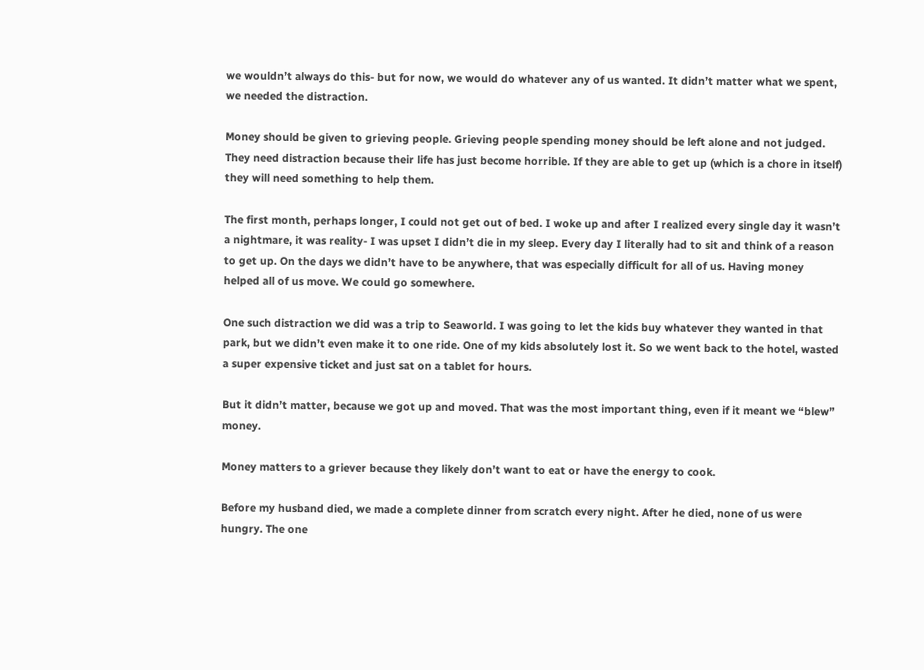we wouldn’t always do this- but for now, we would do whatever any of us wanted. It didn’t matter what we spent, we needed the distraction.

Money should be given to grieving people. Grieving people spending money should be left alone and not judged. They need distraction because their life has just become horrible. If they are able to get up (which is a chore in itself) they will need something to help them.

The first month, perhaps longer, I could not get out of bed. I woke up and after I realized every single day it wasn’t a nightmare, it was reality- I was upset I didn’t die in my sleep. Every day I literally had to sit and think of a reason to get up. On the days we didn’t have to be anywhere, that was especially difficult for all of us. Having money helped all of us move. We could go somewhere.

One such distraction we did was a trip to Seaworld. I was going to let the kids buy whatever they wanted in that park, but we didn’t even make it to one ride. One of my kids absolutely lost it. So we went back to the hotel, wasted a super expensive ticket and just sat on a tablet for hours.

But it didn’t matter, because we got up and moved. That was the most important thing, even if it meant we “blew” money.

Money matters to a griever because they likely don’t want to eat or have the energy to cook.

Before my husband died, we made a complete dinner from scratch every night. After he died, none of us were hungry. The one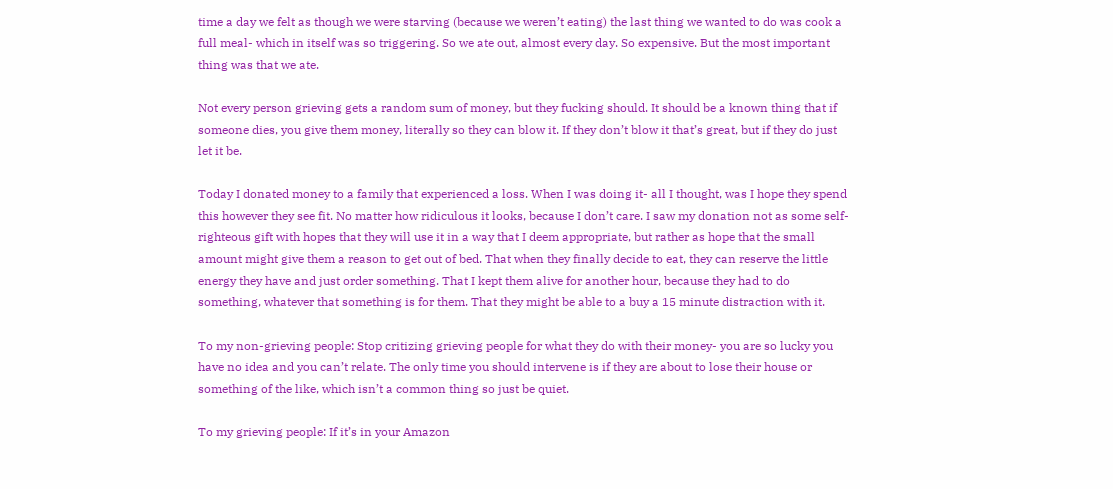time a day we felt as though we were starving (because we weren’t eating) the last thing we wanted to do was cook a full meal- which in itself was so triggering. So we ate out, almost every day. So expensive. But the most important thing was that we ate.

Not every person grieving gets a random sum of money, but they fucking should. It should be a known thing that if someone dies, you give them money, literally so they can blow it. If they don’t blow it that’s great, but if they do just let it be.

Today I donated money to a family that experienced a loss. When I was doing it- all I thought, was I hope they spend this however they see fit. No matter how ridiculous it looks, because I don’t care. I saw my donation not as some self-righteous gift with hopes that they will use it in a way that I deem appropriate, but rather as hope that the small amount might give them a reason to get out of bed. That when they finally decide to eat, they can reserve the little energy they have and just order something. That I kept them alive for another hour, because they had to do something, whatever that something is for them. That they might be able to a buy a 15 minute distraction with it.

To my non-grieving people: Stop critizing grieving people for what they do with their money- you are so lucky you have no idea and you can’t relate. The only time you should intervene is if they are about to lose their house or something of the like, which isn’t a common thing so just be quiet.

To my grieving people: If it’s in your Amazon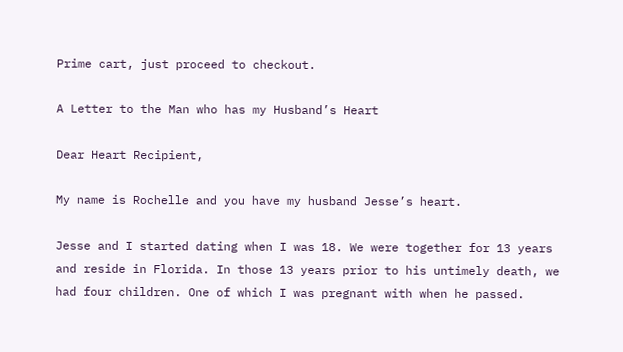Prime cart, just proceed to checkout.

A Letter to the Man who has my Husband’s Heart

Dear Heart Recipient,

My name is Rochelle and you have my husband Jesse’s heart.

Jesse and I started dating when I was 18. We were together for 13 years and reside in Florida. In those 13 years prior to his untimely death, we had four children. One of which I was pregnant with when he passed.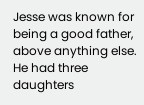Jesse was known for being a good father, above anything else. He had three daughters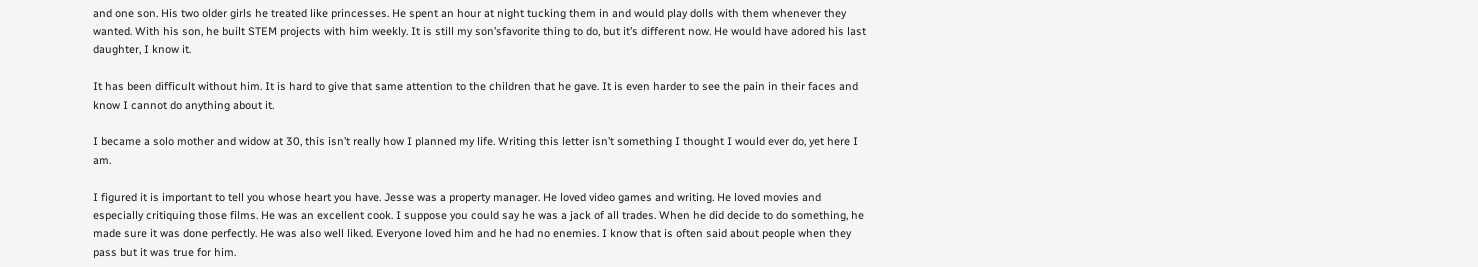and one son. His two older girls he treated like princesses. He spent an hour at night tucking them in and would play dolls with them whenever they wanted. With his son, he built STEM projects with him weekly. It is still my son’sfavorite thing to do, but it’s different now. He would have adored his last daughter, I know it.

It has been difficult without him. It is hard to give that same attention to the children that he gave. It is even harder to see the pain in their faces and know I cannot do anything about it.

I became a solo mother and widow at 30, this isn’t really how I planned my life. Writing this letter isn’t something I thought I would ever do, yet here I am.

I figured it is important to tell you whose heart you have. Jesse was a property manager. He loved video games and writing. He loved movies and especially critiquing those films. He was an excellent cook. I suppose you could say he was a jack of all trades. When he did decide to do something, he made sure it was done perfectly. He was also well liked. Everyone loved him and he had no enemies. I know that is often said about people when they pass but it was true for him.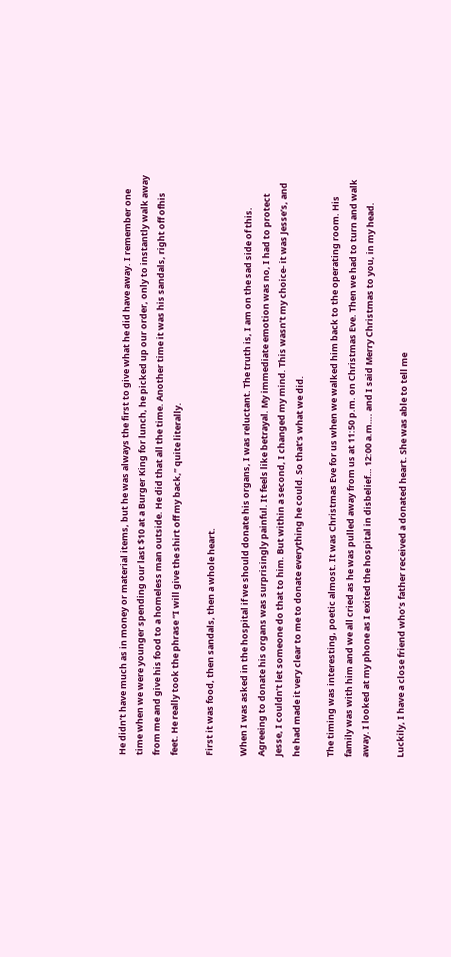He didn’t have much as in money or material items, but he was always the first to give what he did have away. I remember one time when we were younger spending our last $10 at a Burger King for lunch, he picked up our order, only to instantly walk away from me and give his food to a homeless man outside. He did that all the time. Another time it was his sandals, right off ofhis feet. He really took the phrase “I will give the shirt off my back,” quite literally.

First it was food, then sandals, then a whole heart.

When I was asked in the hospital if we should donate his organs, I was reluctant. The truth is, I am on the sad side of this. Agreeing to donate his organs was surprisingly painful. It feels like betrayal. My immediate emotion was no, I had to protect Jesse, I couldn’t let someone do that to him. But within a second, I changed my mind. This wasn’t my choice- it was Jesse’s, and he had made it very clear to me to donate everything he could. So that’s what we did.

The timing was interesting, poetic almost. It was Christmas Eve for us when we walked him back to the operating room. His family was with him and we all cried as he was pulled away from us at 11:50 p.m. on Christmas Eve. Then we had to turn and walk away. I looked at my phone as I exited the hospital in disbelief… 12:00 a.m…. and I said Merry Christmas to you, in my head.

Luckily, I have a close friend who’s father received a donated heart. She was able to tell me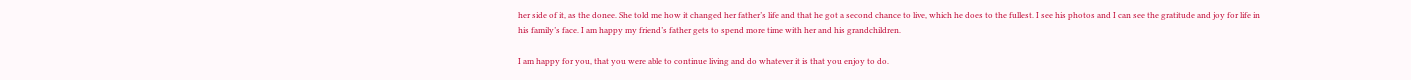her side of it, as the donee. She told me how it changed her father’s life and that he got a second chance to live, which he does to the fullest. I see his photos and I can see the gratitude and joy for life in his family’s face. I am happy my friend’s father gets to spend more time with her and his grandchildren.

I am happy for you, that you were able to continue living and do whatever it is that you enjoy to do.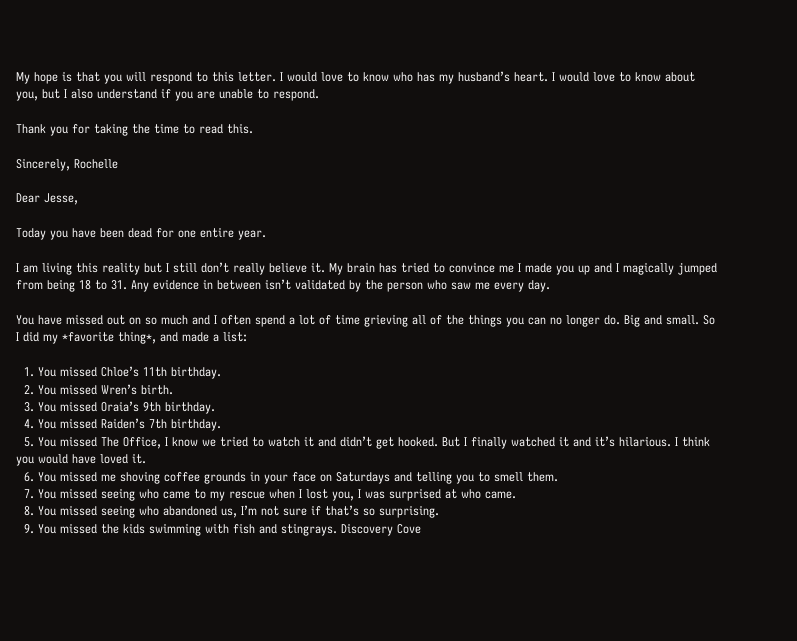My hope is that you will respond to this letter. I would love to know who has my husband’s heart. I would love to know about you, but I also understand if you are unable to respond.

Thank you for taking the time to read this.

Sincerely, Rochelle

Dear Jesse,

Today you have been dead for one entire year.

I am living this reality but I still don’t really believe it. My brain has tried to convince me I made you up and I magically jumped from being 18 to 31. Any evidence in between isn’t validated by the person who saw me every day.

You have missed out on so much and I often spend a lot of time grieving all of the things you can no longer do. Big and small. So I did my *favorite thing*, and made a list:

  1. You missed Chloe’s 11th birthday.
  2. You missed Wren’s birth.
  3. You missed Oraia’s 9th birthday.
  4. You missed Raiden’s 7th birthday.
  5. You missed The Office, I know we tried to watch it and didn’t get hooked. But I finally watched it and it’s hilarious. I think you would have loved it.
  6. You missed me shoving coffee grounds in your face on Saturdays and telling you to smell them.
  7. You missed seeing who came to my rescue when I lost you, I was surprised at who came.
  8. You missed seeing who abandoned us, I’m not sure if that’s so surprising.
  9. You missed the kids swimming with fish and stingrays. Discovery Cove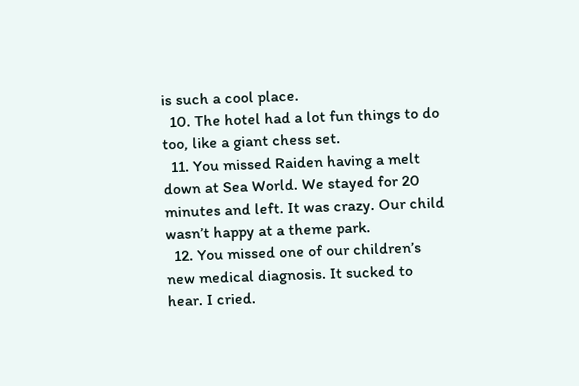is such a cool place.
  10. The hotel had a lot fun things to do too, like a giant chess set.
  11. You missed Raiden having a melt down at Sea World. We stayed for 20 minutes and left. It was crazy. Our child wasn’t happy at a theme park.
  12. You missed one of our children’s new medical diagnosis. It sucked to hear. I cried.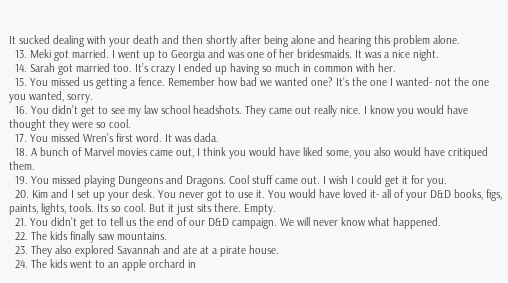It sucked dealing with your death and then shortly after being alone and hearing this problem alone.
  13. Meki got married. I went up to Georgia and was one of her bridesmaids. It was a nice night.
  14. Sarah got married too. It’s crazy I ended up having so much in common with her.
  15. You missed us getting a fence. Remember how bad we wanted one? It’s the one I wanted- not the one you wanted, sorry.
  16. You didn’t get to see my law school headshots. They came out really nice. I know you would have thought they were so cool.
  17. You missed Wren’s first word. It was dada.
  18. A bunch of Marvel movies came out, I think you would have liked some, you also would have critiqued them.
  19. You missed playing Dungeons and Dragons. Cool stuff came out. I wish I could get it for you.
  20. Kim and I set up your desk. You never got to use it. You would have loved it- all of your D&D books, figs, paints, lights, tools. Its so cool. But it just sits there. Empty.
  21. You didn’t get to tell us the end of our D&D campaign. We will never know what happened.
  22. The kids finally saw mountains.
  23. They also explored Savannah and ate at a pirate house.
  24. The kids went to an apple orchard in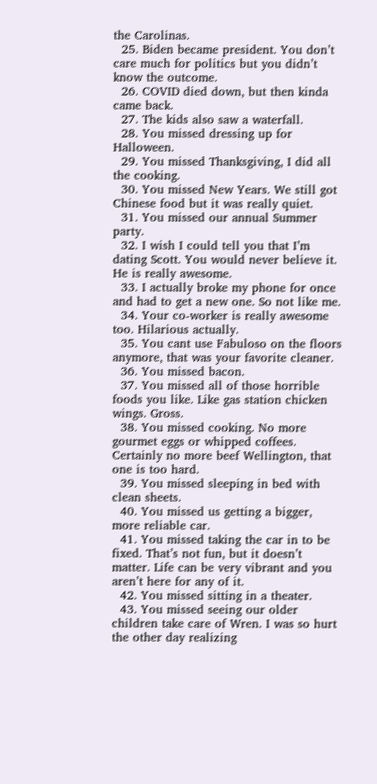the Carolinas.
  25. Biden became president. You don’t care much for politics but you didn’t know the outcome.
  26. COVID died down, but then kinda came back.
  27. The kids also saw a waterfall.
  28. You missed dressing up for Halloween.
  29. You missed Thanksgiving, I did all the cooking.
  30. You missed New Years. We still got Chinese food but it was really quiet.
  31. You missed our annual Summer party.
  32. I wish I could tell you that I’m dating Scott. You would never believe it. He is really awesome.
  33. I actually broke my phone for once and had to get a new one. So not like me.
  34. Your co-worker is really awesome too. Hilarious actually.
  35. You cant use Fabuloso on the floors anymore, that was your favorite cleaner.
  36. You missed bacon.
  37. You missed all of those horrible foods you like. Like gas station chicken wings. Gross.
  38. You missed cooking. No more gourmet eggs or whipped coffees. Certainly no more beef Wellington, that one is too hard.
  39. You missed sleeping in bed with clean sheets.
  40. You missed us getting a bigger, more reliable car.
  41. You missed taking the car in to be fixed. That’s not fun, but it doesn’t matter. Life can be very vibrant and you aren’t here for any of it.
  42. You missed sitting in a theater.
  43. You missed seeing our older children take care of Wren. I was so hurt the other day realizing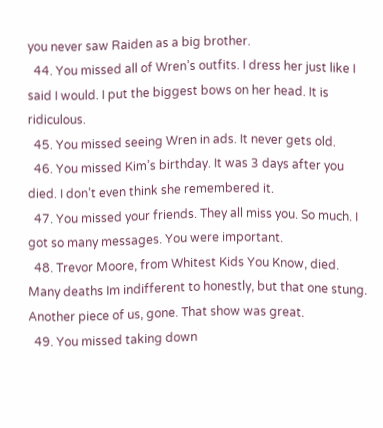you never saw Raiden as a big brother.
  44. You missed all of Wren’s outfits. I dress her just like I said I would. I put the biggest bows on her head. It is ridiculous.
  45. You missed seeing Wren in ads. It never gets old.
  46. You missed Kim’s birthday. It was 3 days after you died. I don’t even think she remembered it.
  47. You missed your friends. They all miss you. So much. I got so many messages. You were important.
  48. Trevor Moore, from Whitest Kids You Know, died. Many deaths Im indifferent to honestly, but that one stung. Another piece of us, gone. That show was great.
  49. You missed taking down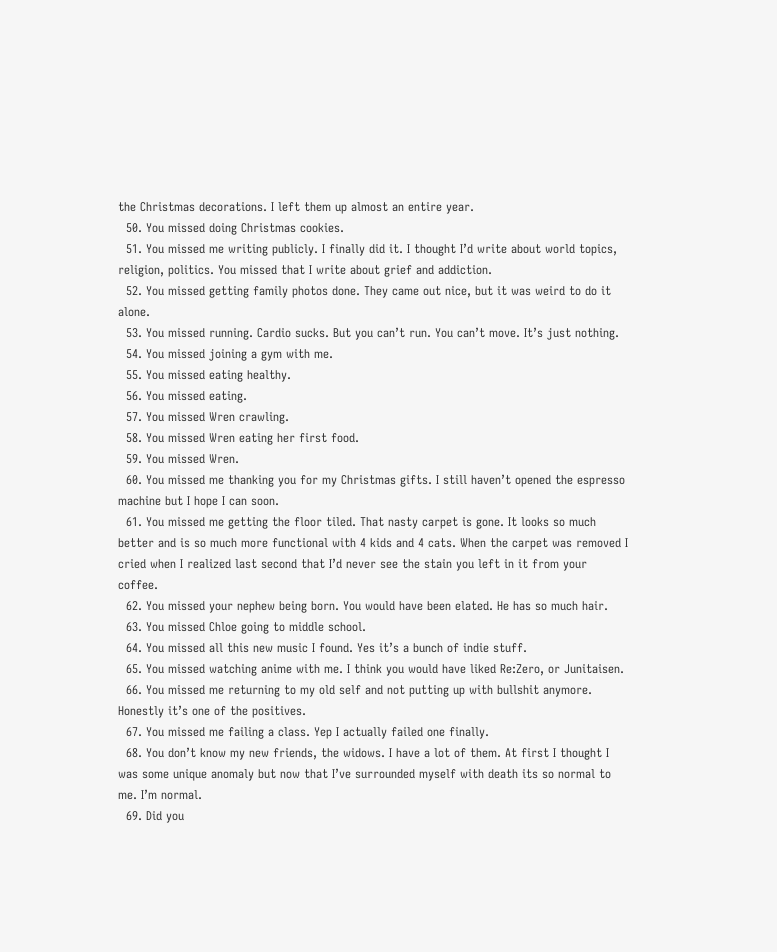the Christmas decorations. I left them up almost an entire year.
  50. You missed doing Christmas cookies.
  51. You missed me writing publicly. I finally did it. I thought I’d write about world topics, religion, politics. You missed that I write about grief and addiction.
  52. You missed getting family photos done. They came out nice, but it was weird to do it alone.
  53. You missed running. Cardio sucks. But you can’t run. You can’t move. It’s just nothing.
  54. You missed joining a gym with me.
  55. You missed eating healthy.
  56. You missed eating.
  57. You missed Wren crawling.
  58. You missed Wren eating her first food.
  59. You missed Wren.
  60. You missed me thanking you for my Christmas gifts. I still haven’t opened the espresso machine but I hope I can soon.
  61. You missed me getting the floor tiled. That nasty carpet is gone. It looks so much better and is so much more functional with 4 kids and 4 cats. When the carpet was removed I cried when I realized last second that I’d never see the stain you left in it from your coffee.
  62. You missed your nephew being born. You would have been elated. He has so much hair.
  63. You missed Chloe going to middle school.
  64. You missed all this new music I found. Yes it’s a bunch of indie stuff.
  65. You missed watching anime with me. I think you would have liked Re:Zero, or Junitaisen.
  66. You missed me returning to my old self and not putting up with bullshit anymore. Honestly it’s one of the positives.
  67. You missed me failing a class. Yep I actually failed one finally.
  68. You don’t know my new friends, the widows. I have a lot of them. At first I thought I was some unique anomaly but now that I’ve surrounded myself with death its so normal to me. I’m normal.
  69. Did you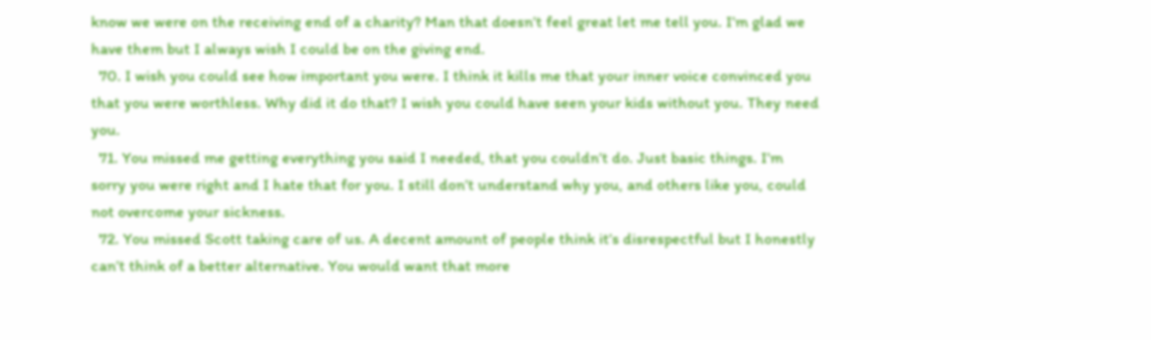know we were on the receiving end of a charity? Man that doesn’t feel great let me tell you. I’m glad we have them but I always wish I could be on the giving end.
  70. I wish you could see how important you were. I think it kills me that your inner voice convinced you that you were worthless. Why did it do that? I wish you could have seen your kids without you. They need you.
  71. You missed me getting everything you said I needed, that you couldn’t do. Just basic things. I’m sorry you were right and I hate that for you. I still don’t understand why you, and others like you, could not overcome your sickness.
  72. You missed Scott taking care of us. A decent amount of people think it’s disrespectful but I honestly can’t think of a better alternative. You would want that more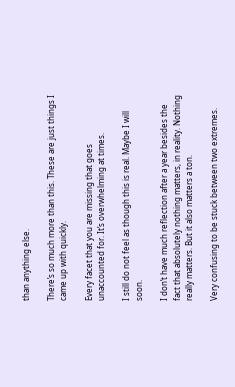than anything else.

There’s so much more than this. These are just things I came up with quickly.

Every facet that you are missing that goes unaccounted for. It’s overwhelming at times.

I still do not feel as though this is real. Maybe I will soon.

I don’t have much reflection after a year besides the fact that absolutely nothing matters, in reality. Nothing really matters. But it also matters a ton.

Very confusing to be stuck between two extremes.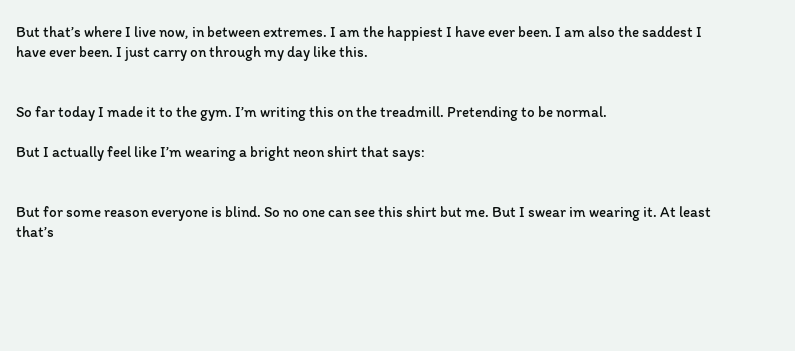But that’s where I live now, in between extremes. I am the happiest I have ever been. I am also the saddest I have ever been. I just carry on through my day like this.


So far today I made it to the gym. I’m writing this on the treadmill. Pretending to be normal.

But I actually feel like I’m wearing a bright neon shirt that says:


But for some reason everyone is blind. So no one can see this shirt but me. But I swear im wearing it. At least that’s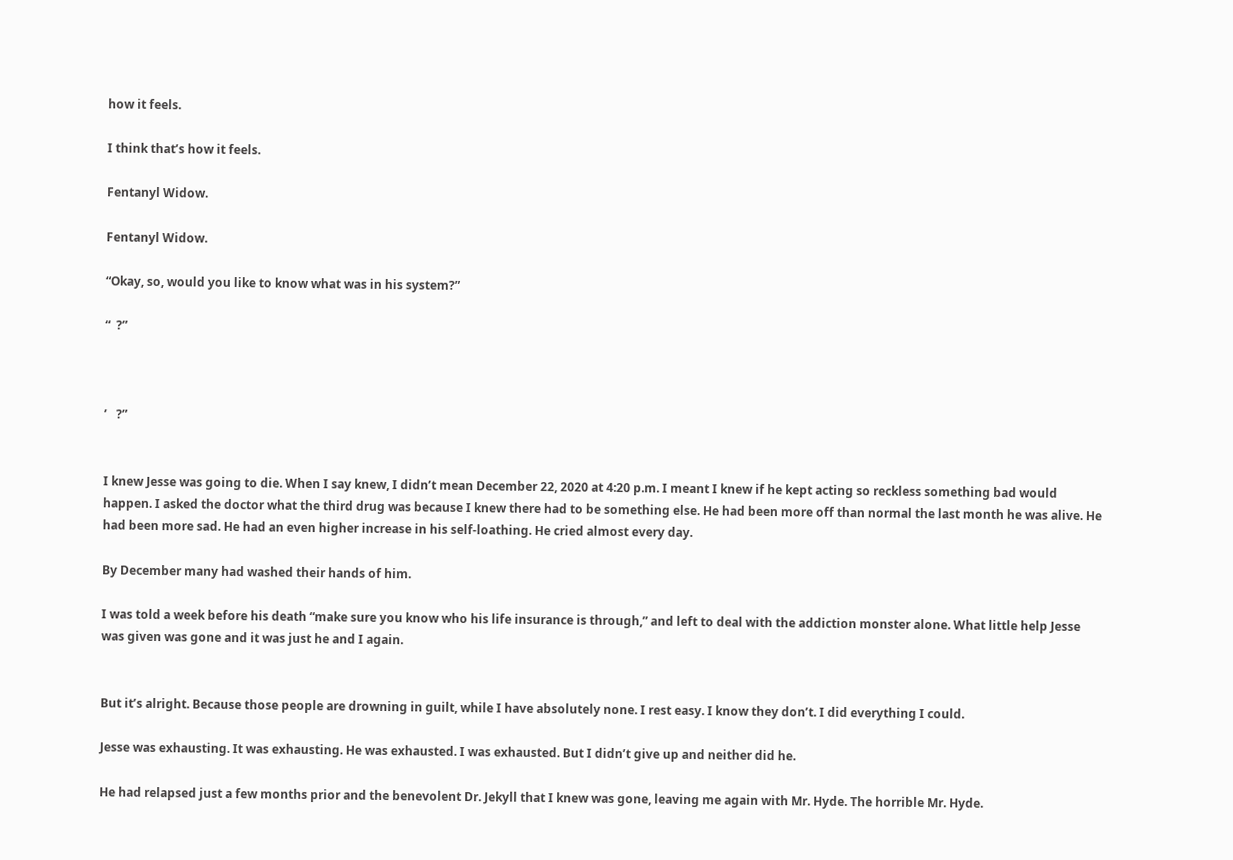how it feels.

I think that’s how it feels.

Fentanyl Widow.

Fentanyl Widow.

“Okay, so, would you like to know what was in his system?”

“  ?”



’   ?”


I knew Jesse was going to die. When I say knew, I didn’t mean December 22, 2020 at 4:20 p.m. I meant I knew if he kept acting so reckless something bad would happen. I asked the doctor what the third drug was because I knew there had to be something else. He had been more off than normal the last month he was alive. He had been more sad. He had an even higher increase in his self-loathing. He cried almost every day.

By December many had washed their hands of him.

I was told a week before his death “make sure you know who his life insurance is through,” and left to deal with the addiction monster alone. What little help Jesse was given was gone and it was just he and I again.


But it’s alright. Because those people are drowning in guilt, while I have absolutely none. I rest easy. I know they don’t. I did everything I could.

Jesse was exhausting. It was exhausting. He was exhausted. I was exhausted. But I didn’t give up and neither did he.

He had relapsed just a few months prior and the benevolent Dr. Jekyll that I knew was gone, leaving me again with Mr. Hyde. The horrible Mr. Hyde.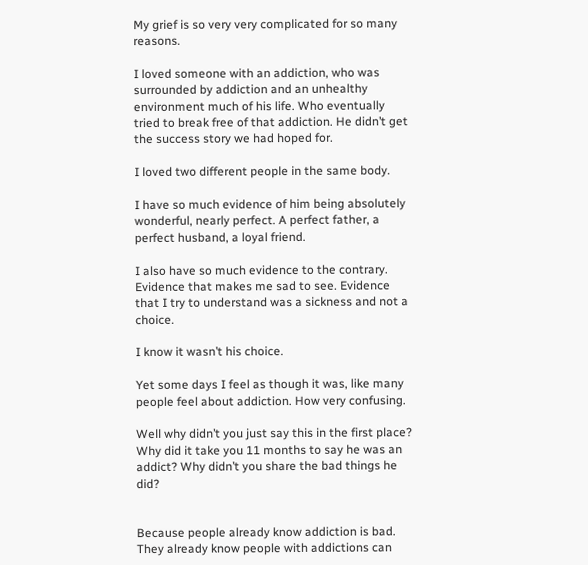My grief is so very very complicated for so many reasons.

I loved someone with an addiction, who was surrounded by addiction and an unhealthy environment much of his life. Who eventually tried to break free of that addiction. He didn’t get the success story we had hoped for.

I loved two different people in the same body.

I have so much evidence of him being absolutely wonderful, nearly perfect. A perfect father, a perfect husband, a loyal friend.

I also have so much evidence to the contrary. Evidence that makes me sad to see. Evidence that I try to understand was a sickness and not a choice.

I know it wasn’t his choice.

Yet some days I feel as though it was, like many people feel about addiction. How very confusing.

Well why didn’t you just say this in the first place? Why did it take you 11 months to say he was an addict? Why didn’t you share the bad things he did?


Because people already know addiction is bad. They already know people with addictions can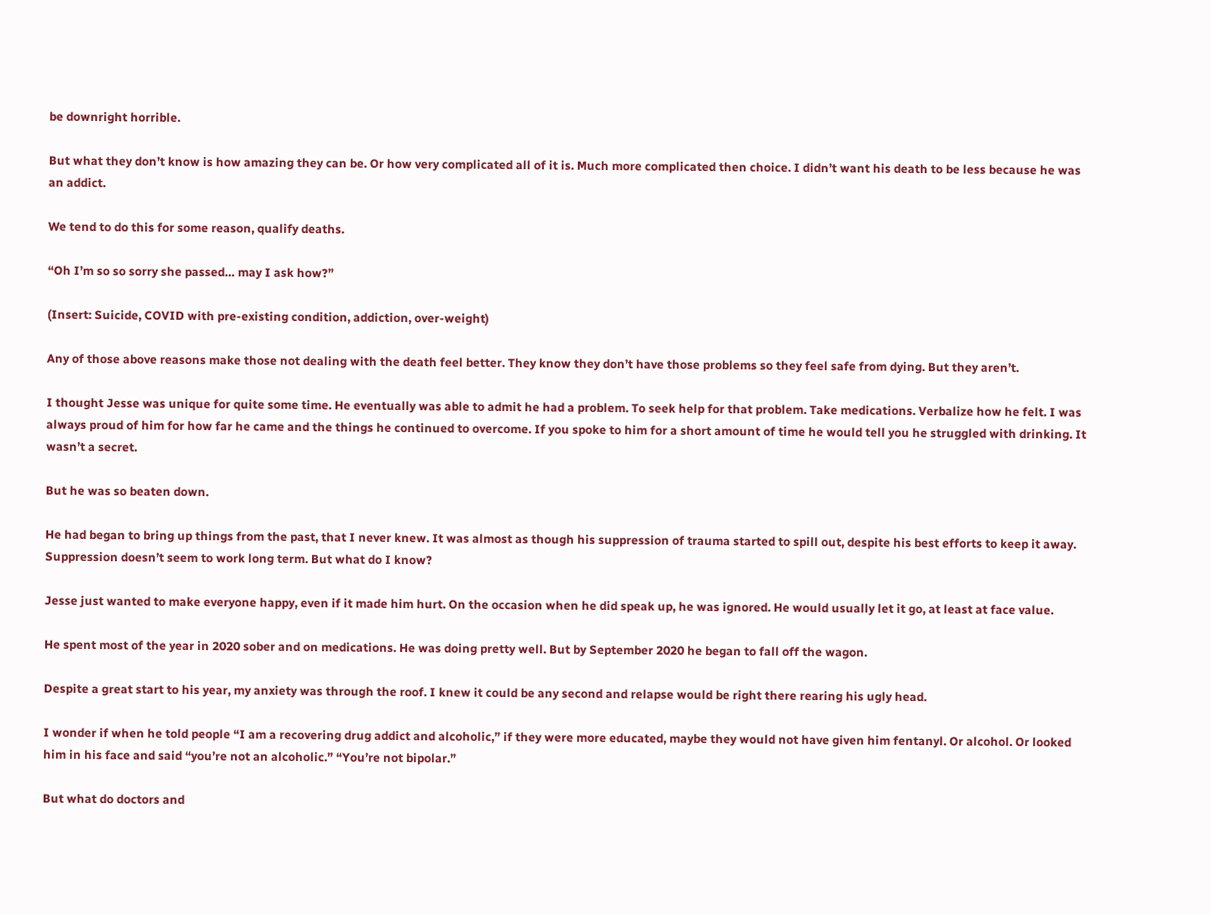be downright horrible.

But what they don’t know is how amazing they can be. Or how very complicated all of it is. Much more complicated then choice. I didn’t want his death to be less because he was an addict.

We tend to do this for some reason, qualify deaths.

“Oh I’m so so sorry she passed… may I ask how?”

(Insert: Suicide, COVID with pre-existing condition, addiction, over-weight)

Any of those above reasons make those not dealing with the death feel better. They know they don’t have those problems so they feel safe from dying. But they aren’t.

I thought Jesse was unique for quite some time. He eventually was able to admit he had a problem. To seek help for that problem. Take medications. Verbalize how he felt. I was always proud of him for how far he came and the things he continued to overcome. If you spoke to him for a short amount of time he would tell you he struggled with drinking. It wasn’t a secret.

But he was so beaten down.

He had began to bring up things from the past, that I never knew. It was almost as though his suppression of trauma started to spill out, despite his best efforts to keep it away. Suppression doesn’t seem to work long term. But what do I know?

Jesse just wanted to make everyone happy, even if it made him hurt. On the occasion when he did speak up, he was ignored. He would usually let it go, at least at face value.

He spent most of the year in 2020 sober and on medications. He was doing pretty well. But by September 2020 he began to fall off the wagon.

Despite a great start to his year, my anxiety was through the roof. I knew it could be any second and relapse would be right there rearing his ugly head.

I wonder if when he told people “I am a recovering drug addict and alcoholic,” if they were more educated, maybe they would not have given him fentanyl. Or alcohol. Or looked him in his face and said “you’re not an alcoholic.” “You’re not bipolar.”

But what do doctors and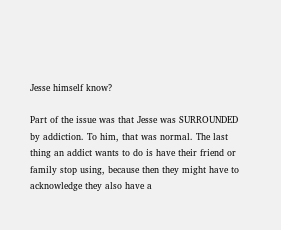Jesse himself know?

Part of the issue was that Jesse was SURROUNDED by addiction. To him, that was normal. The last thing an addict wants to do is have their friend or family stop using, because then they might have to acknowledge they also have a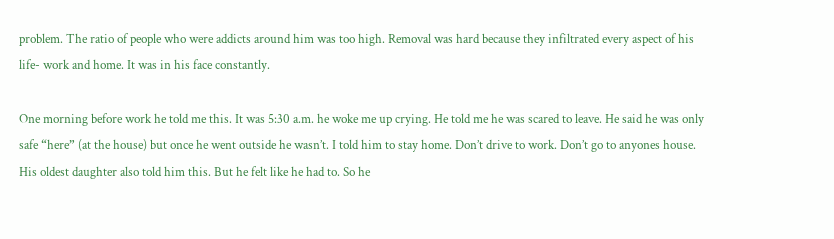problem. The ratio of people who were addicts around him was too high. Removal was hard because they infiltrated every aspect of his life- work and home. It was in his face constantly.

One morning before work he told me this. It was 5:30 a.m. he woke me up crying. He told me he was scared to leave. He said he was only safe “here” (at the house) but once he went outside he wasn’t. I told him to stay home. Don’t drive to work. Don’t go to anyones house. His oldest daughter also told him this. But he felt like he had to. So he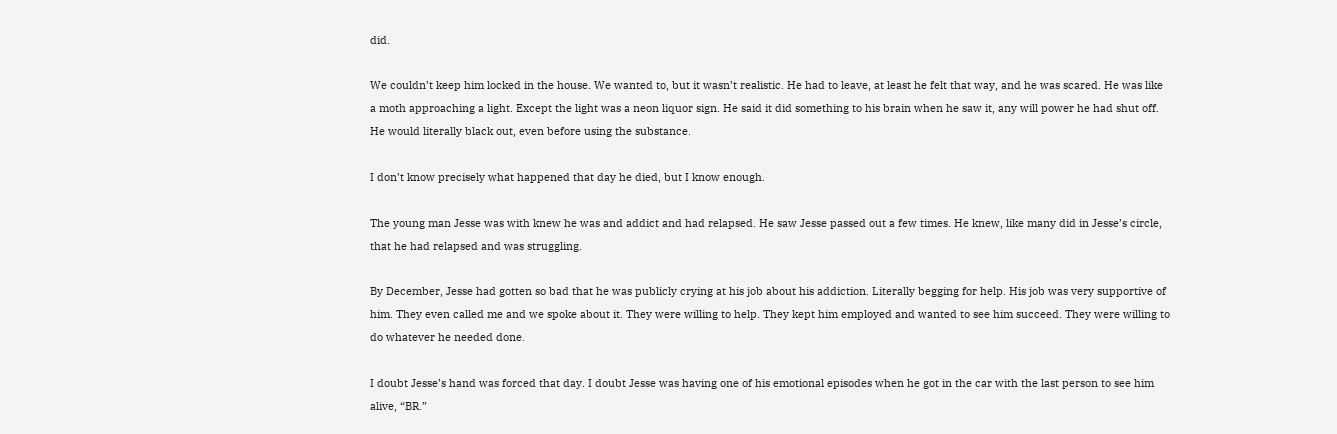did.

We couldn’t keep him locked in the house. We wanted to, but it wasn’t realistic. He had to leave, at least he felt that way, and he was scared. He was like a moth approaching a light. Except the light was a neon liquor sign. He said it did something to his brain when he saw it, any will power he had shut off. He would literally black out, even before using the substance.

I don’t know precisely what happened that day he died, but I know enough.

The young man Jesse was with knew he was and addict and had relapsed. He saw Jesse passed out a few times. He knew, like many did in Jesse’s circle, that he had relapsed and was struggling.

By December, Jesse had gotten so bad that he was publicly crying at his job about his addiction. Literally begging for help. His job was very supportive of him. They even called me and we spoke about it. They were willing to help. They kept him employed and wanted to see him succeed. They were willing to do whatever he needed done.

I doubt Jesse’s hand was forced that day. I doubt Jesse was having one of his emotional episodes when he got in the car with the last person to see him alive, “BR.”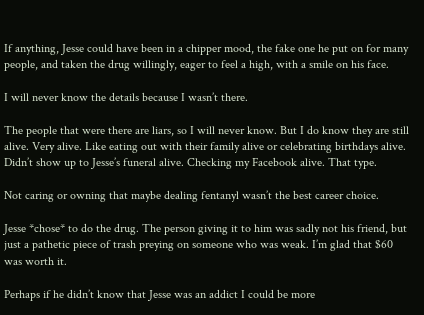If anything, Jesse could have been in a chipper mood, the fake one he put on for many people, and taken the drug willingly, eager to feel a high, with a smile on his face.

I will never know the details because I wasn’t there.

The people that were there are liars, so I will never know. But I do know they are still alive. Very alive. Like eating out with their family alive or celebrating birthdays alive. Didn’t show up to Jesse’s funeral alive. Checking my Facebook alive. That type.

Not caring or owning that maybe dealing fentanyl wasn’t the best career choice.

Jesse *chose* to do the drug. The person giving it to him was sadly not his friend, but just a pathetic piece of trash preying on someone who was weak. I’m glad that $60 was worth it.

Perhaps if he didn’t know that Jesse was an addict I could be more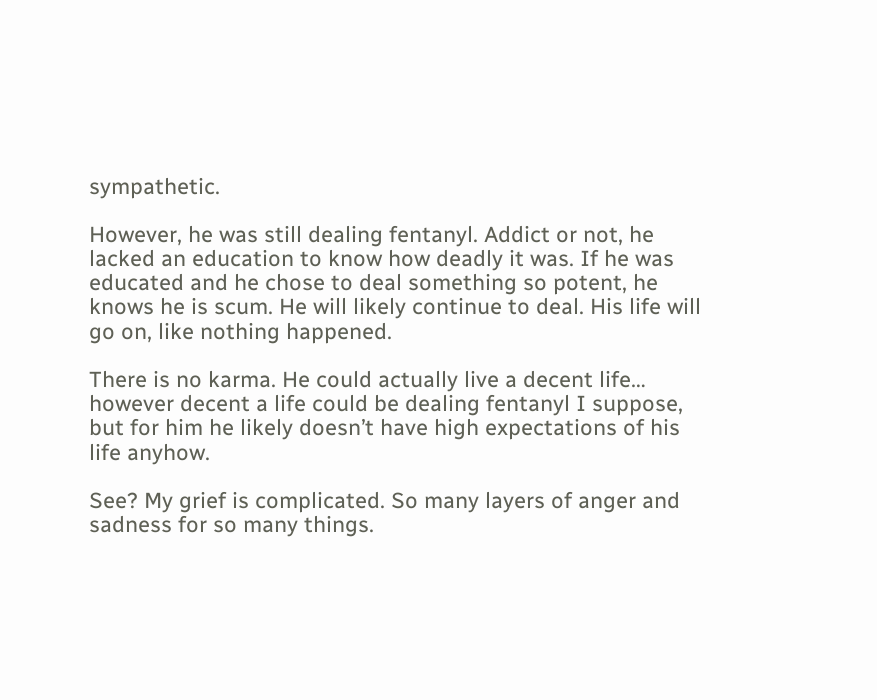sympathetic.

However, he was still dealing fentanyl. Addict or not, he lacked an education to know how deadly it was. If he was educated and he chose to deal something so potent, he knows he is scum. He will likely continue to deal. His life will go on, like nothing happened.

There is no karma. He could actually live a decent life… however decent a life could be dealing fentanyl I suppose, but for him he likely doesn’t have high expectations of his life anyhow.

See? My grief is complicated. So many layers of anger and sadness for so many things.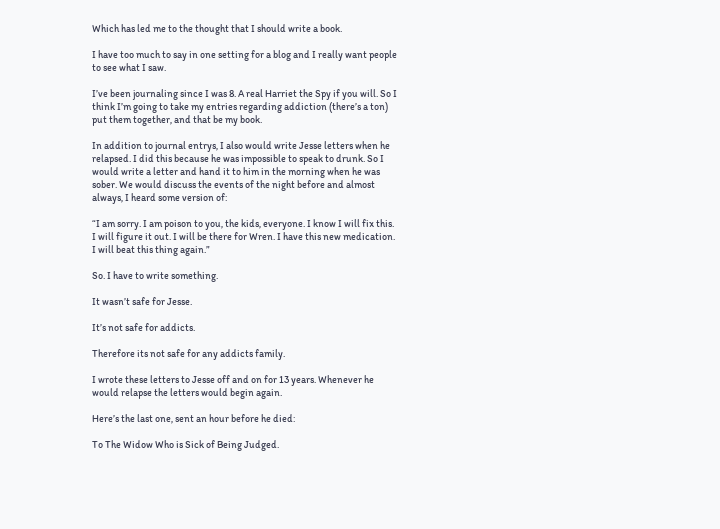Which has led me to the thought that I should write a book.

I have too much to say in one setting for a blog and I really want people to see what I saw.

I’ve been journaling since I was 8. A real Harriet the Spy if you will. So I think I’m going to take my entries regarding addiction (there’s a ton) put them together, and that be my book.

In addition to journal entrys, I also would write Jesse letters when he relapsed. I did this because he was impossible to speak to drunk. So I would write a letter and hand it to him in the morning when he was sober. We would discuss the events of the night before and almost always, I heard some version of:

“I am sorry. I am poison to you, the kids, everyone. I know I will fix this. I will figure it out. I will be there for Wren. I have this new medication. I will beat this thing again.”

So. I have to write something.

It wasn’t safe for Jesse.

It’s not safe for addicts.

Therefore its not safe for any addicts family.

I wrote these letters to Jesse off and on for 13 years. Whenever he would relapse the letters would begin again.

Here’s the last one, sent an hour before he died:

To The Widow Who is Sick of Being Judged.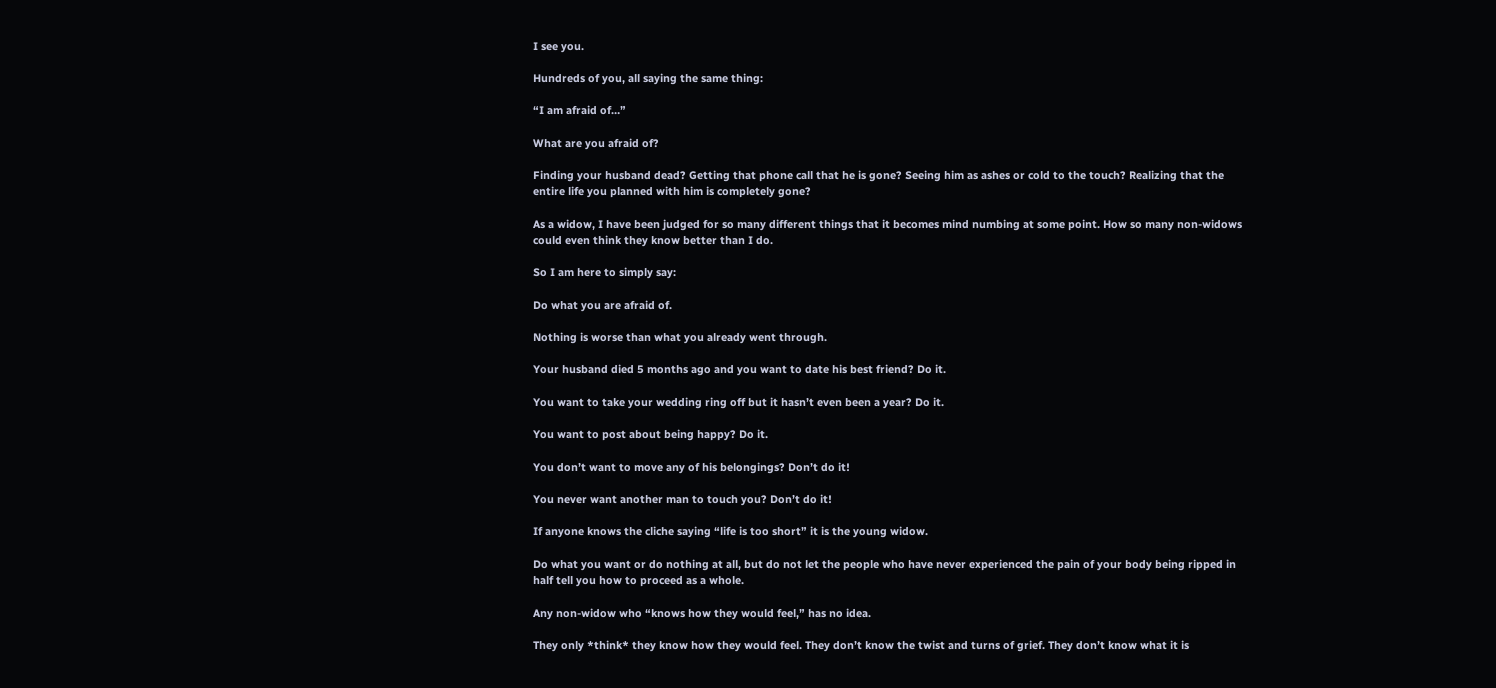I see you.

Hundreds of you, all saying the same thing:

“I am afraid of…”

What are you afraid of?

Finding your husband dead? Getting that phone call that he is gone? Seeing him as ashes or cold to the touch? Realizing that the entire life you planned with him is completely gone?

As a widow, I have been judged for so many different things that it becomes mind numbing at some point. How so many non-widows could even think they know better than I do.

So I am here to simply say:

Do what you are afraid of.

Nothing is worse than what you already went through.

Your husband died 5 months ago and you want to date his best friend? Do it.

You want to take your wedding ring off but it hasn’t even been a year? Do it.

You want to post about being happy? Do it.

You don’t want to move any of his belongings? Don’t do it!

You never want another man to touch you? Don’t do it!

If anyone knows the cliche saying “life is too short” it is the young widow.

Do what you want or do nothing at all, but do not let the people who have never experienced the pain of your body being ripped in half tell you how to proceed as a whole.

Any non-widow who “knows how they would feel,” has no idea.

They only *think* they know how they would feel. They don’t know the twist and turns of grief. They don’t know what it is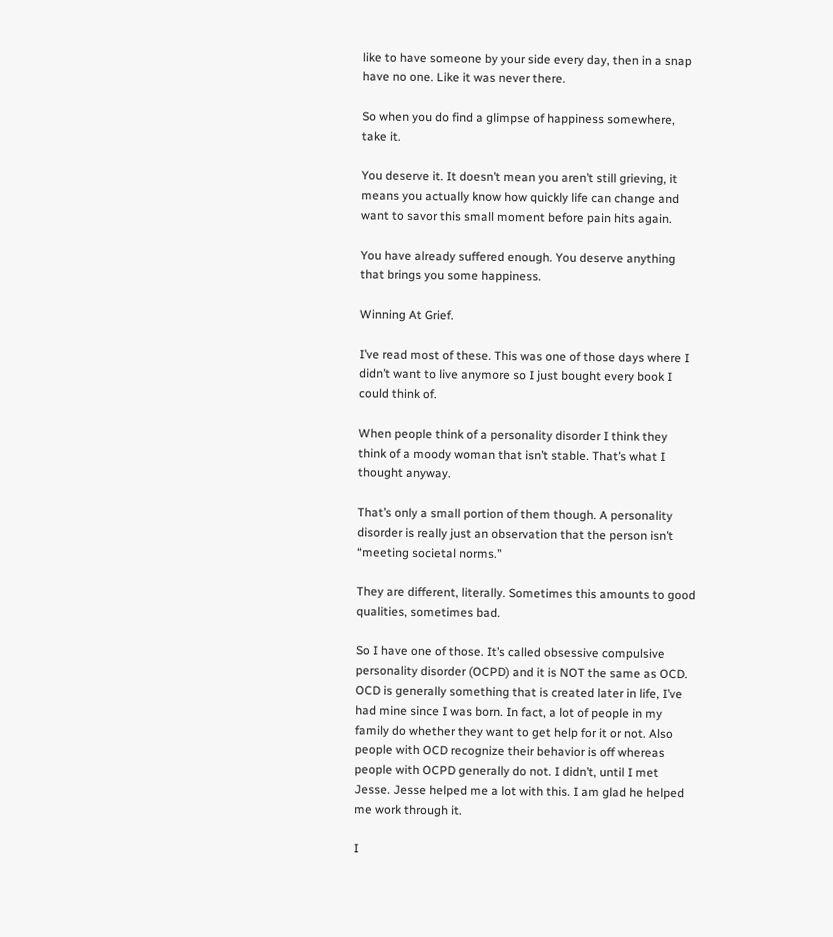like to have someone by your side every day, then in a snap have no one. Like it was never there.

So when you do find a glimpse of happiness somewhere, take it.

You deserve it. It doesn’t mean you aren’t still grieving, it means you actually know how quickly life can change and want to savor this small moment before pain hits again.

You have already suffered enough. You deserve anything that brings you some happiness.

Winning At Grief.

I’ve read most of these. This was one of those days where I didn’t want to live anymore so I just bought every book I could think of.

When people think of a personality disorder I think they think of a moody woman that isn’t stable. That’s what I thought anyway.

That’s only a small portion of them though. A personality disorder is really just an observation that the person isn’t “meeting societal norms.”

They are different, literally. Sometimes this amounts to good qualities, sometimes bad.

So I have one of those. It’s called obsessive compulsive personality disorder (OCPD) and it is NOT the same as OCD. OCD is generally something that is created later in life, I’ve had mine since I was born. In fact, a lot of people in my family do whether they want to get help for it or not. Also people with OCD recognize their behavior is off whereas people with OCPD generally do not. I didn’t, until I met Jesse. Jesse helped me a lot with this. I am glad he helped me work through it.

I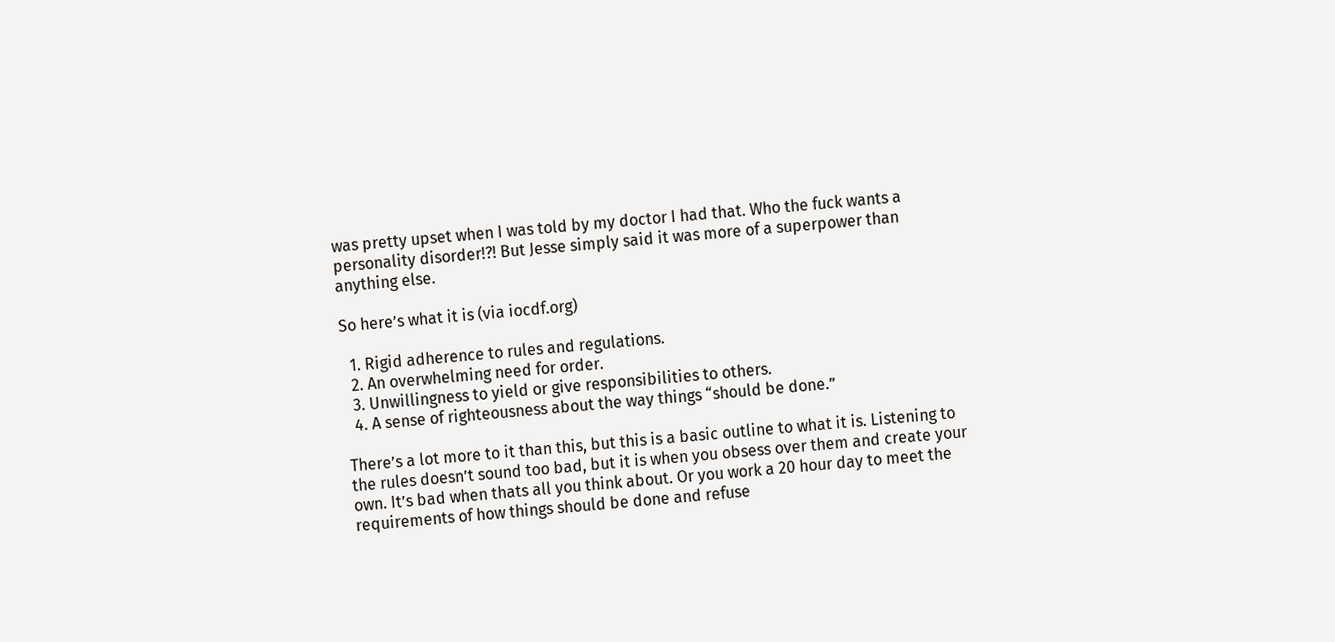was pretty upset when I was told by my doctor I had that. Who the fuck wants a personality disorder!?! But Jesse simply said it was more of a superpower than anything else.

So here’s what it is (via iocdf.org)

  1. Rigid adherence to rules and regulations.
  2. An overwhelming need for order.
  3. Unwillingness to yield or give responsibilities to others.
  4. A sense of righteousness about the way things “should be done.”

There’s a lot more to it than this, but this is a basic outline to what it is. Listening to the rules doesn’t sound too bad, but it is when you obsess over them and create your own. It’s bad when thats all you think about. Or you work a 20 hour day to meet the requirements of how things should be done and refuse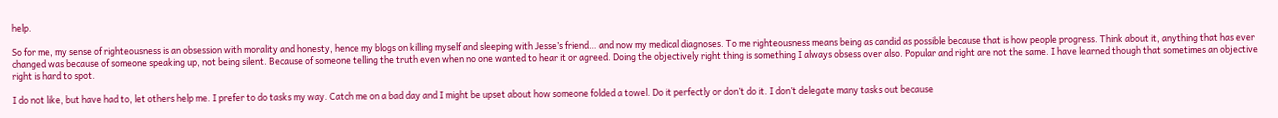help.

So for me, my sense of righteousness is an obsession with morality and honesty, hence my blogs on killing myself and sleeping with Jesse’s friend… and now my medical diagnoses. To me righteousness means being as candid as possible because that is how people progress. Think about it, anything that has ever changed was because of someone speaking up, not being silent. Because of someone telling the truth even when no one wanted to hear it or agreed. Doing the objectively right thing is something I always obsess over also. Popular and right are not the same. I have learned though that sometimes an objective right is hard to spot.

I do not like, but have had to, let others help me. I prefer to do tasks my way. Catch me on a bad day and I might be upset about how someone folded a towel. Do it perfectly or don’t do it. I don’t delegate many tasks out because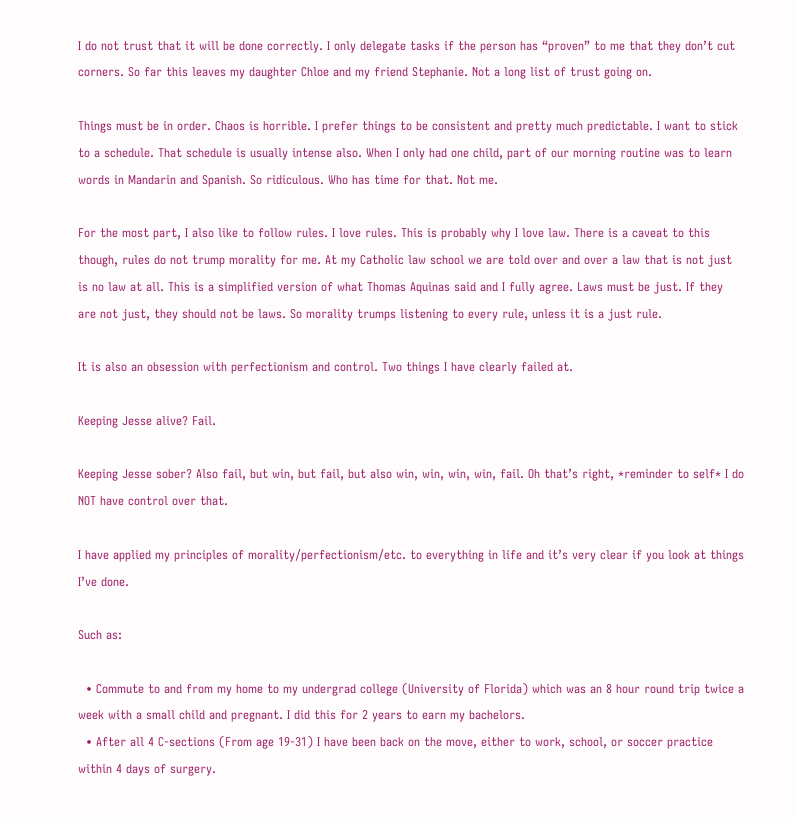I do not trust that it will be done correctly. I only delegate tasks if the person has “proven” to me that they don’t cut corners. So far this leaves my daughter Chloe and my friend Stephanie. Not a long list of trust going on.

Things must be in order. Chaos is horrible. I prefer things to be consistent and pretty much predictable. I want to stick to a schedule. That schedule is usually intense also. When I only had one child, part of our morning routine was to learn words in Mandarin and Spanish. So ridiculous. Who has time for that. Not me.

For the most part, I also like to follow rules. I love rules. This is probably why I love law. There is a caveat to this though, rules do not trump morality for me. At my Catholic law school we are told over and over a law that is not just is no law at all. This is a simplified version of what Thomas Aquinas said and I fully agree. Laws must be just. If they are not just, they should not be laws. So morality trumps listening to every rule, unless it is a just rule.

It is also an obsession with perfectionism and control. Two things I have clearly failed at.

Keeping Jesse alive? Fail.

Keeping Jesse sober? Also fail, but win, but fail, but also win, win, win, win, fail. Oh that’s right, *reminder to self* I do NOT have control over that.

I have applied my principles of morality/perfectionism/etc. to everything in life and it’s very clear if you look at things I’ve done.

Such as:

  • Commute to and from my home to my undergrad college (University of Florida) which was an 8 hour round trip twice a week with a small child and pregnant. I did this for 2 years to earn my bachelors.
  • After all 4 C-sections (From age 19-31) I have been back on the move, either to work, school, or soccer practice within 4 days of surgery.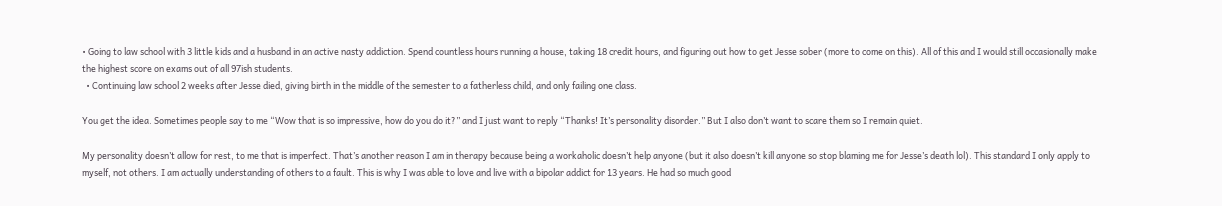• Going to law school with 3 little kids and a husband in an active nasty addiction. Spend countless hours running a house, taking 18 credit hours, and figuring out how to get Jesse sober (more to come on this). All of this and I would still occasionally make the highest score on exams out of all 97ish students.
  • Continuing law school 2 weeks after Jesse died, giving birth in the middle of the semester to a fatherless child, and only failing one class.

You get the idea. Sometimes people say to me “Wow that is so impressive, how do you do it?” and I just want to reply “Thanks! It’s personality disorder.” But I also don’t want to scare them so I remain quiet.

My personality doesn’t allow for rest, to me that is imperfect. That’s another reason I am in therapy because being a workaholic doesn’t help anyone (but it also doesn’t kill anyone so stop blaming me for Jesse’s death lol). This standard I only apply to myself, not others. I am actually understanding of others to a fault. This is why I was able to love and live with a bipolar addict for 13 years. He had so much good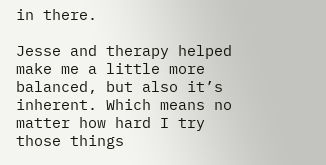in there.

Jesse and therapy helped make me a little more balanced, but also it’s inherent. Which means no matter how hard I try those things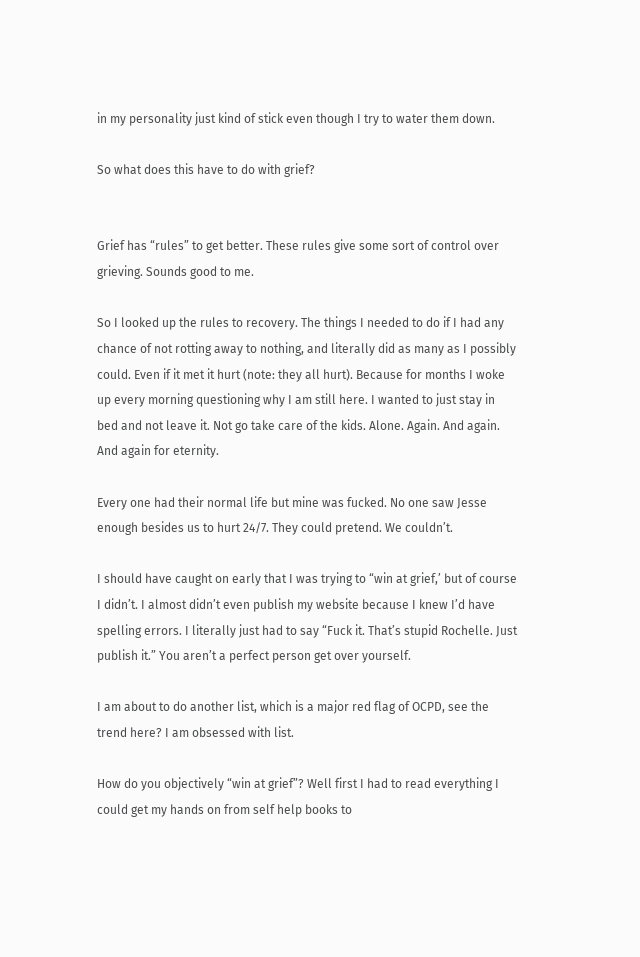in my personality just kind of stick even though I try to water them down.

So what does this have to do with grief?


Grief has “rules” to get better. These rules give some sort of control over grieving. Sounds good to me.

So I looked up the rules to recovery. The things I needed to do if I had any chance of not rotting away to nothing, and literally did as many as I possibly could. Even if it met it hurt (note: they all hurt). Because for months I woke up every morning questioning why I am still here. I wanted to just stay in bed and not leave it. Not go take care of the kids. Alone. Again. And again. And again for eternity.

Every one had their normal life but mine was fucked. No one saw Jesse enough besides us to hurt 24/7. They could pretend. We couldn’t.

I should have caught on early that I was trying to “win at grief,’ but of course I didn’t. I almost didn’t even publish my website because I knew I’d have spelling errors. I literally just had to say “Fuck it. That’s stupid Rochelle. Just publish it.” You aren’t a perfect person get over yourself.

I am about to do another list, which is a major red flag of OCPD, see the trend here? I am obsessed with list.

How do you objectively “win at grief”? Well first I had to read everything I could get my hands on from self help books to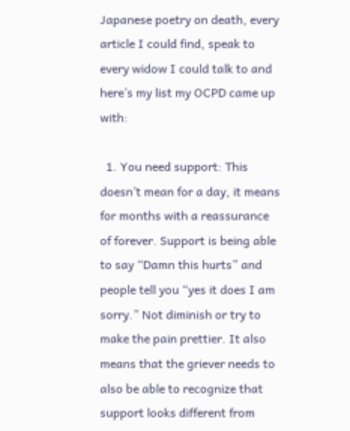Japanese poetry on death, every article I could find, speak to every widow I could talk to and here’s my list my OCPD came up with:

  1. You need support: This doesn’t mean for a day, it means for months with a reassurance of forever. Support is being able to say “Damn this hurts” and people tell you “yes it does I am sorry.” Not diminish or try to make the pain prettier. It also means that the griever needs to also be able to recognize that support looks different from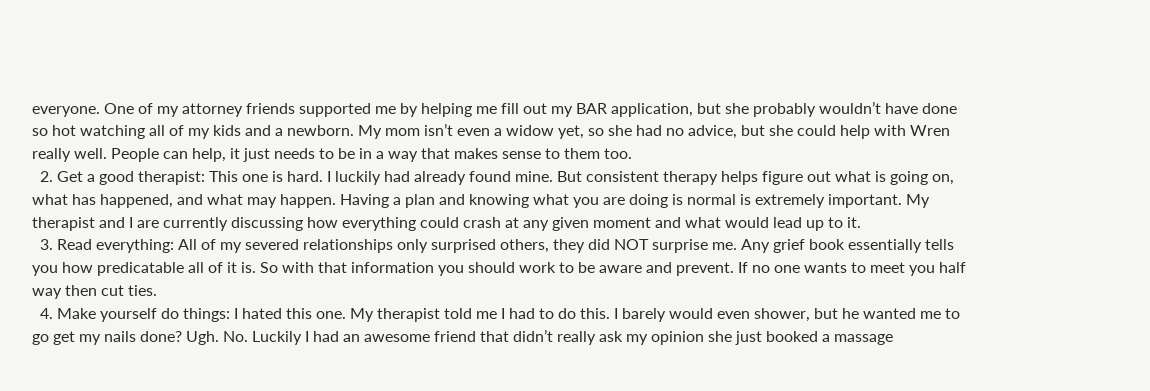everyone. One of my attorney friends supported me by helping me fill out my BAR application, but she probably wouldn’t have done so hot watching all of my kids and a newborn. My mom isn’t even a widow yet, so she had no advice, but she could help with Wren really well. People can help, it just needs to be in a way that makes sense to them too.
  2. Get a good therapist: This one is hard. I luckily had already found mine. But consistent therapy helps figure out what is going on, what has happened, and what may happen. Having a plan and knowing what you are doing is normal is extremely important. My therapist and I are currently discussing how everything could crash at any given moment and what would lead up to it.
  3. Read everything: All of my severed relationships only surprised others, they did NOT surprise me. Any grief book essentially tells you how predicatable all of it is. So with that information you should work to be aware and prevent. If no one wants to meet you half way then cut ties.
  4. Make yourself do things: I hated this one. My therapist told me I had to do this. I barely would even shower, but he wanted me to go get my nails done? Ugh. No. Luckily I had an awesome friend that didn’t really ask my opinion she just booked a massage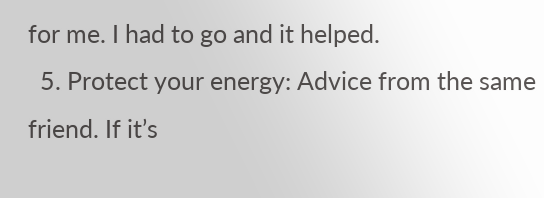for me. I had to go and it helped.
  5. Protect your energy: Advice from the same friend. If it’s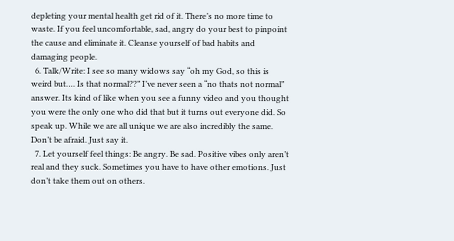depleting your mental health get rid of it. There’s no more time to waste. If you feel uncomfortable, sad, angry do your best to pinpoint the cause and eliminate it. Cleanse yourself of bad habits and damaging people.
  6. Talk/Write: I see so many widows say “oh my God, so this is weird but…. Is that normal??” I’ve never seen a “no thats not normal” answer. Its kind of like when you see a funny video and you thought you were the only one who did that but it turns out everyone did. So speak up. While we are all unique we are also incredibly the same. Don’t be afraid. Just say it.
  7. Let yourself feel things: Be angry. Be sad. Positive vibes only aren’t real and they suck. Sometimes you have to have other emotions. Just don’t take them out on others.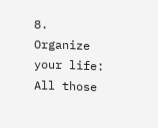8. Organize your life: All those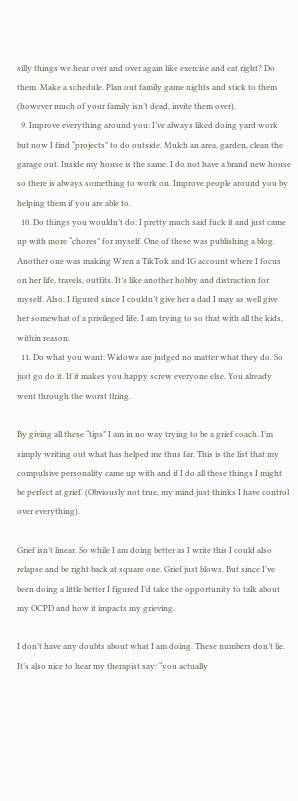silly things we hear over and over again like exercise and eat right? Do them. Make a schedule. Plan out family game nights and stick to them (however much of your family isn’t dead, invite them over).
  9. Improve everything around you: I’ve always liked doing yard work but now I find “projects” to do outside. Mulch an area, garden, clean the garage out. Inside my house is the same. I do not have a brand new house so there is always something to work on. Improve people around you by helping them if you are able to.
  10. Do things you wouldn’t do: I pretty much said fuck it and just came up with more “chores” for myself. One of these was publishing a blog. Another one was making Wren a TikTok and IG account where I focus on her life, travels, outfits. It’s like another hobby and distraction for myself. Also, I figured since I couldn’t give her a dad I may as well give her somewhat of a privileged life. I am trying to so that with all the kids, within reason.
  11. Do what you want: Widows are judged no matter what they do. So just go do it. If it makes you happy screw everyone else. You already went through the worst thing.

By giving all these “tips” I am in no way trying to be a grief coach. I’m simply writing out what has helped me thus far. This is the list that my compulsive personality came up with and if I do all these things I might be perfect at grief. (Obviously not true, my mind just thinks I have control over everything).

Grief isn’t linear. So while I am doing better as I write this I could also relapse and be right back at square one. Grief just blows. But since I’ve been doing a little better I figured I’d take the opportunity to talk about my OCPD and how it impacts my grieving.

I don’t have any doubts about what I am doing. These numbers don’t lie. It’s also nice to hear my therapist say: “you actually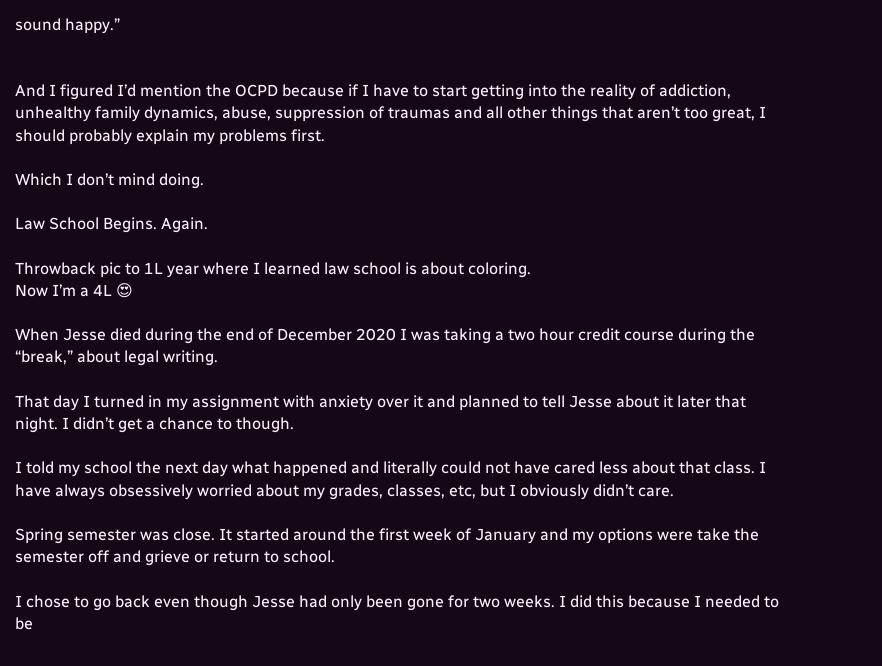sound happy.”


And I figured I’d mention the OCPD because if I have to start getting into the reality of addiction, unhealthy family dynamics, abuse, suppression of traumas and all other things that aren’t too great, I should probably explain my problems first.

Which I don’t mind doing.

Law School Begins. Again.

Throwback pic to 1L year where I learned law school is about coloring.
Now I’m a 4L 😍

When Jesse died during the end of December 2020 I was taking a two hour credit course during the “break,” about legal writing.

That day I turned in my assignment with anxiety over it and planned to tell Jesse about it later that night. I didn’t get a chance to though.

I told my school the next day what happened and literally could not have cared less about that class. I have always obsessively worried about my grades, classes, etc, but I obviously didn’t care.

Spring semester was close. It started around the first week of January and my options were take the semester off and grieve or return to school.

I chose to go back even though Jesse had only been gone for two weeks. I did this because I needed to be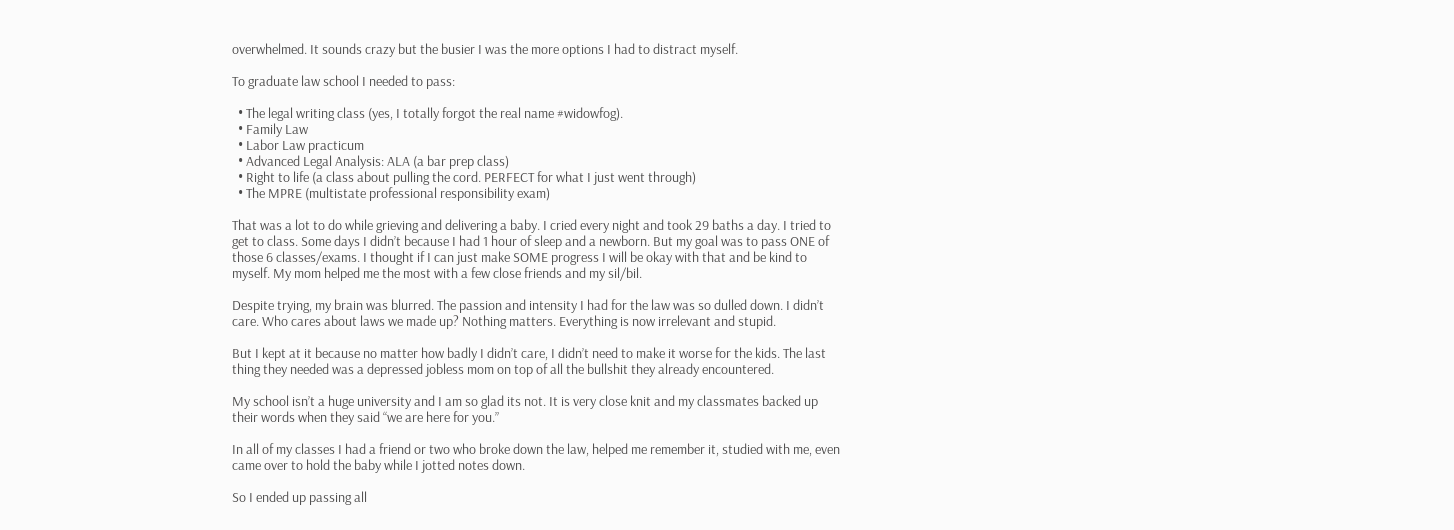overwhelmed. It sounds crazy but the busier I was the more options I had to distract myself.

To graduate law school I needed to pass:

  • The legal writing class (yes, I totally forgot the real name #widowfog).
  • Family Law
  • Labor Law practicum
  • Advanced Legal Analysis: ALA (a bar prep class)
  • Right to life (a class about pulling the cord. PERFECT for what I just went through)
  • The MPRE (multistate professional responsibility exam)

That was a lot to do while grieving and delivering a baby. I cried every night and took 29 baths a day. I tried to get to class. Some days I didn’t because I had 1 hour of sleep and a newborn. But my goal was to pass ONE of those 6 classes/exams. I thought if I can just make SOME progress I will be okay with that and be kind to myself. My mom helped me the most with a few close friends and my sil/bil.

Despite trying, my brain was blurred. The passion and intensity I had for the law was so dulled down. I didn’t care. Who cares about laws we made up? Nothing matters. Everything is now irrelevant and stupid.

But I kept at it because no matter how badly I didn’t care, I didn’t need to make it worse for the kids. The last thing they needed was a depressed jobless mom on top of all the bullshit they already encountered.

My school isn’t a huge university and I am so glad its not. It is very close knit and my classmates backed up their words when they said “we are here for you.”

In all of my classes I had a friend or two who broke down the law, helped me remember it, studied with me, even came over to hold the baby while I jotted notes down.

So I ended up passing all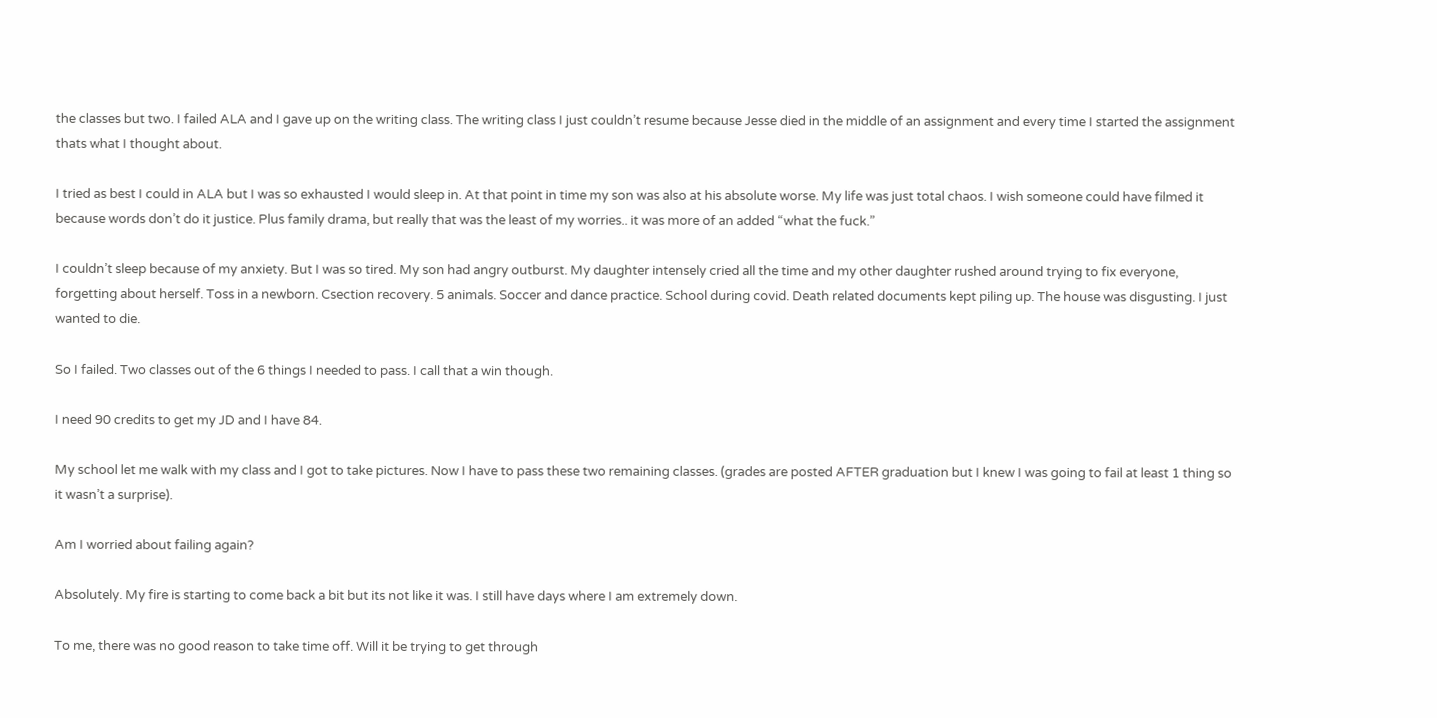the classes but two. I failed ALA and I gave up on the writing class. The writing class I just couldn’t resume because Jesse died in the middle of an assignment and every time I started the assignment thats what I thought about.

I tried as best I could in ALA but I was so exhausted I would sleep in. At that point in time my son was also at his absolute worse. My life was just total chaos. I wish someone could have filmed it because words don’t do it justice. Plus family drama, but really that was the least of my worries.. it was more of an added “what the fuck.”

I couldn’t sleep because of my anxiety. But I was so tired. My son had angry outburst. My daughter intensely cried all the time and my other daughter rushed around trying to fix everyone, forgetting about herself. Toss in a newborn. Csection recovery. 5 animals. Soccer and dance practice. School during covid. Death related documents kept piling up. The house was disgusting. I just wanted to die.

So I failed. Two classes out of the 6 things I needed to pass. I call that a win though.

I need 90 credits to get my JD and I have 84.

My school let me walk with my class and I got to take pictures. Now I have to pass these two remaining classes. (grades are posted AFTER graduation but I knew I was going to fail at least 1 thing so it wasn’t a surprise).

Am I worried about failing again?

Absolutely. My fire is starting to come back a bit but its not like it was. I still have days where I am extremely down.

To me, there was no good reason to take time off. Will it be trying to get through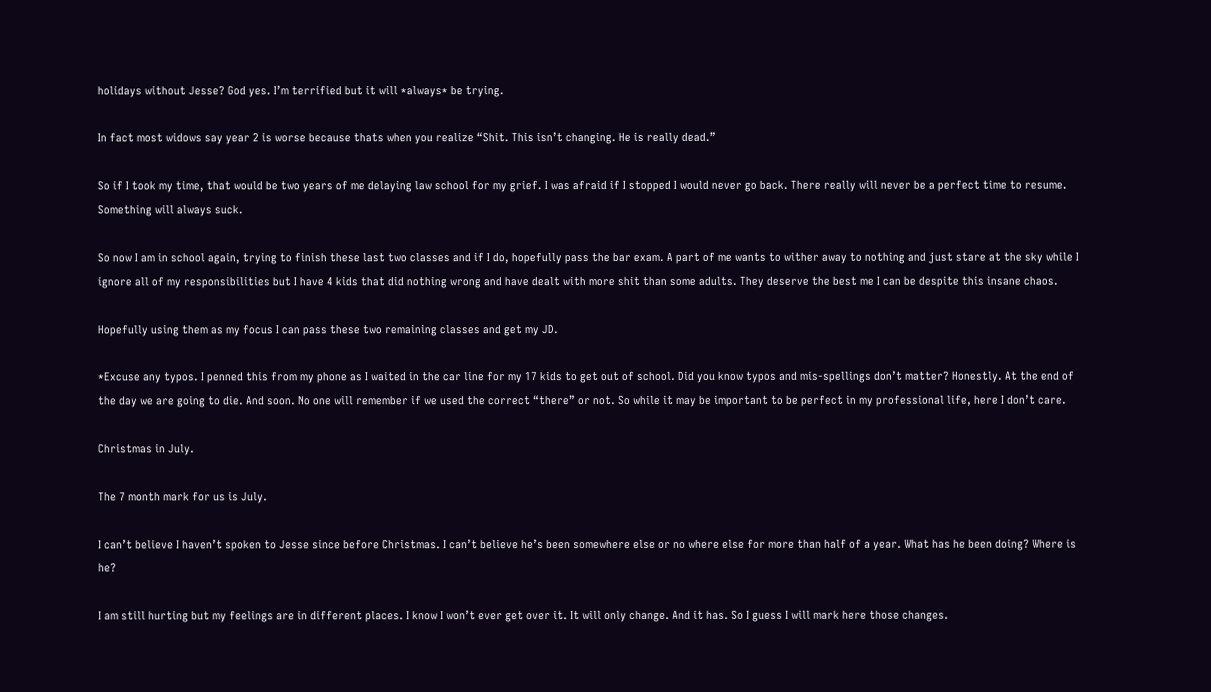holidays without Jesse? God yes. I’m terrified but it will *always* be trying.

In fact most widows say year 2 is worse because thats when you realize “Shit. This isn’t changing. He is really dead.”

So if I took my time, that would be two years of me delaying law school for my grief. I was afraid if I stopped I would never go back. There really will never be a perfect time to resume. Something will always suck.

So now I am in school again, trying to finish these last two classes and if I do, hopefully pass the bar exam. A part of me wants to wither away to nothing and just stare at the sky while I ignore all of my responsibilities but I have 4 kids that did nothing wrong and have dealt with more shit than some adults. They deserve the best me I can be despite this insane chaos.

Hopefully using them as my focus I can pass these two remaining classes and get my JD.

*Excuse any typos. I penned this from my phone as I waited in the car line for my 17 kids to get out of school. Did you know typos and mis-spellings don’t matter? Honestly. At the end of the day we are going to die. And soon. No one will remember if we used the correct “there” or not. So while it may be important to be perfect in my professional life, here I don’t care.

Christmas in July.

The 7 month mark for us is July.

I can’t believe I haven’t spoken to Jesse since before Christmas. I can’t believe he’s been somewhere else or no where else for more than half of a year. What has he been doing? Where is he?

I am still hurting but my feelings are in different places. I know I won’t ever get over it. It will only change. And it has. So I guess I will mark here those changes.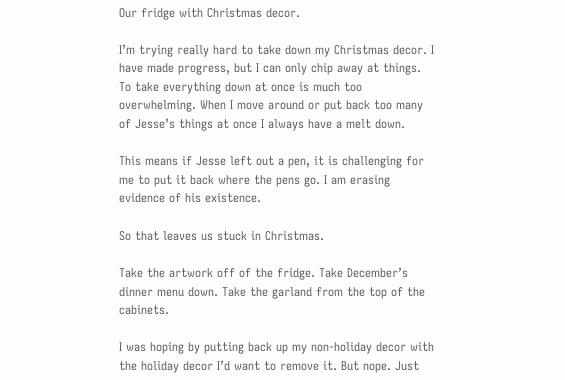Our fridge with Christmas decor.

I’m trying really hard to take down my Christmas decor. I have made progress, but I can only chip away at things. To take everything down at once is much too overwhelming. When I move around or put back too many of Jesse’s things at once I always have a melt down.

This means if Jesse left out a pen, it is challenging for me to put it back where the pens go. I am erasing evidence of his existence.

So that leaves us stuck in Christmas.

Take the artwork off of the fridge. Take December’s dinner menu down. Take the garland from the top of the cabinets.

I was hoping by putting back up my non-holiday decor with the holiday decor I’d want to remove it. But nope. Just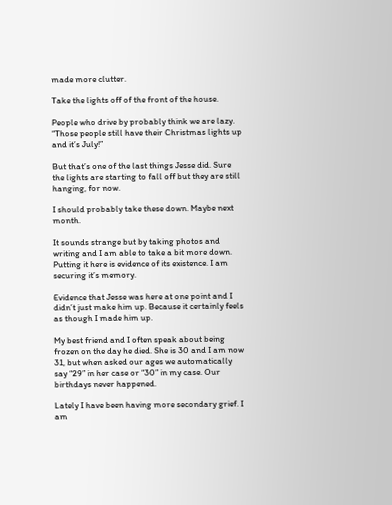made more clutter.

Take the lights off of the front of the house.

People who drive by probably think we are lazy. “Those people still have their Christmas lights up and it’s July!”

But that’s one of the last things Jesse did. Sure the lights are starting to fall off but they are still hanging, for now.

I should probably take these down. Maybe next month.

It sounds strange but by taking photos and writing and I am able to take a bit more down. Putting it here is evidence of its existence. I am securing it’s memory.

Evidence that Jesse was here at one point and I didn’t just make him up. Because it certainly feels as though I made him up.

My best friend and I often speak about being frozen on the day he died. She is 30 and I am now 31, but when asked our ages we automatically say “29” in her case or “30” in my case. Our birthdays never happened.

Lately I have been having more secondary grief. I am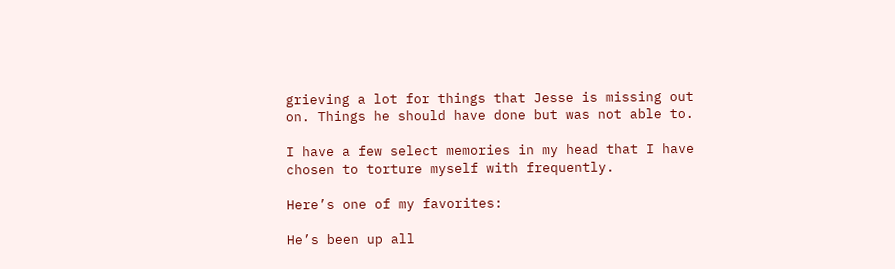grieving a lot for things that Jesse is missing out on. Things he should have done but was not able to.

I have a few select memories in my head that I have chosen to torture myself with frequently.

Here’s one of my favorites:

He’s been up all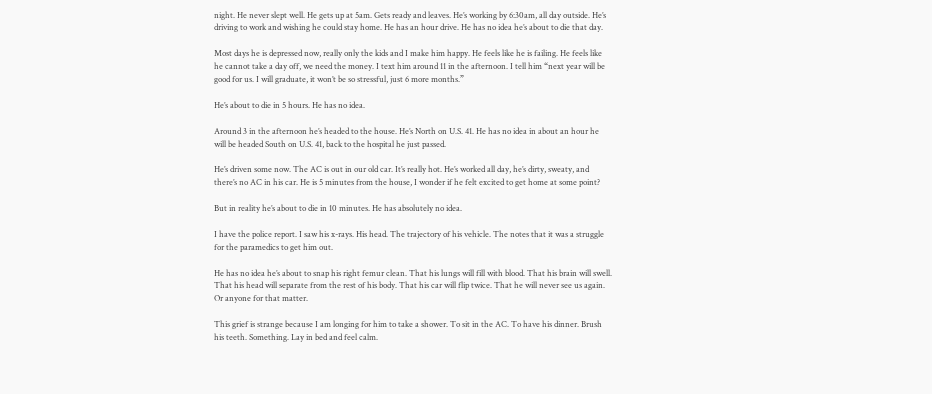night. He never slept well. He gets up at 5am. Gets ready and leaves. He’s working by 6:30am, all day outside. He’s driving to work and wishing he could stay home. He has an hour drive. He has no idea he’s about to die that day.

Most days he is depressed now, really only the kids and I make him happy. He feels like he is failing. He feels like he cannot take a day off, we need the money. I text him around 11 in the afternoon. I tell him “next year will be good for us. I will graduate, it won’t be so stressful, just 6 more months.”

He’s about to die in 5 hours. He has no idea.

Around 3 in the afternoon he’s headed to the house. He’s North on U.S. 41. He has no idea in about an hour he will be headed South on U.S. 41, back to the hospital he just passed.

He’s driven some now. The AC is out in our old car. It’s really hot. He’s worked all day, he’s dirty, sweaty, and there’s no AC in his car. He is 5 minutes from the house, I wonder if he felt excited to get home at some point?

But in reality he’s about to die in 10 minutes. He has absolutely no idea.

I have the police report. I saw his x-rays. His head. The trajectory of his vehicle. The notes that it was a struggle for the paramedics to get him out.

He has no idea he’s about to snap his right femur clean. That his lungs will fill with blood. That his brain will swell. That his head will separate from the rest of his body. That his car will flip twice. That he will never see us again. Or anyone for that matter.

This grief is strange because I am longing for him to take a shower. To sit in the AC. To have his dinner. Brush his teeth. Something. Lay in bed and feel calm.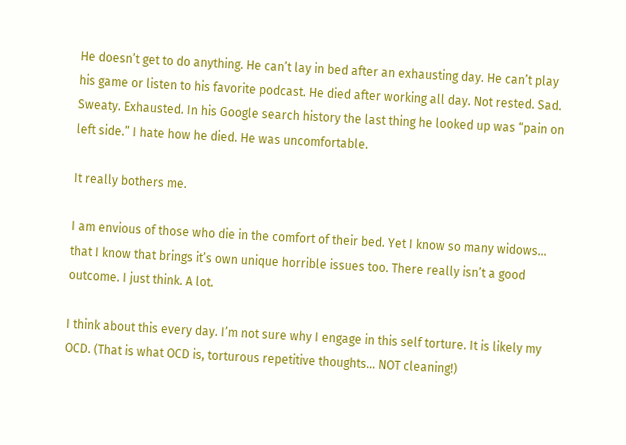He doesn’t get to do anything. He can’t lay in bed after an exhausting day. He can’t play his game or listen to his favorite podcast. He died after working all day. Not rested. Sad. Sweaty. Exhausted. In his Google search history the last thing he looked up was “pain on left side.” I hate how he died. He was uncomfortable.

It really bothers me.

I am envious of those who die in the comfort of their bed. Yet I know so many widows… that I know that brings it’s own unique horrible issues too. There really isn’t a good outcome. I just think. A lot.

I think about this every day. I’m not sure why I engage in this self torture. It is likely my OCD. (That is what OCD is, torturous repetitive thoughts… NOT cleaning!)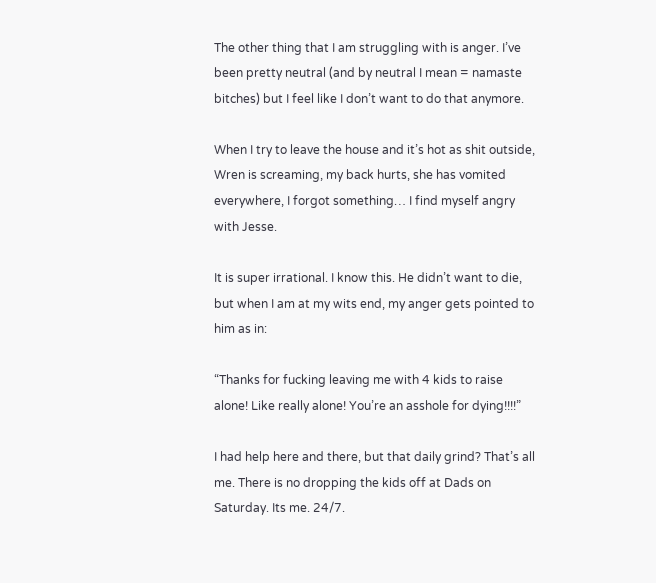The other thing that I am struggling with is anger. I’ve been pretty neutral (and by neutral I mean = namaste bitches) but I feel like I don’t want to do that anymore.

When I try to leave the house and it’s hot as shit outside, Wren is screaming, my back hurts, she has vomited everywhere, I forgot something… I find myself angry with Jesse.

It is super irrational. I know this. He didn’t want to die, but when I am at my wits end, my anger gets pointed to him as in:

“Thanks for fucking leaving me with 4 kids to raise alone! Like really alone! You’re an asshole for dying!!!!”

I had help here and there, but that daily grind? That’s all me. There is no dropping the kids off at Dads on Saturday. Its me. 24/7.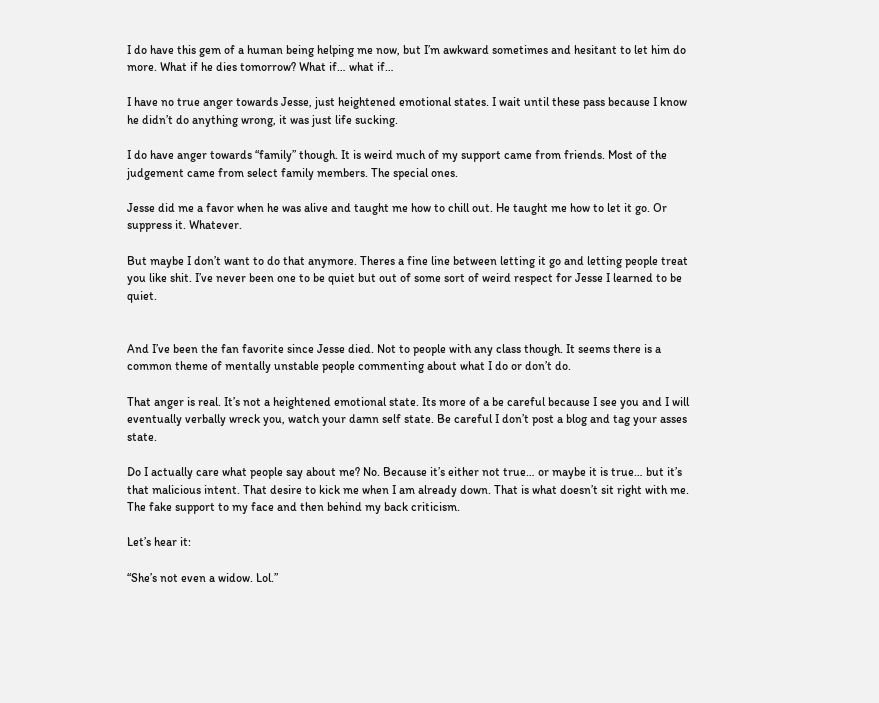I do have this gem of a human being helping me now, but I’m awkward sometimes and hesitant to let him do more. What if he dies tomorrow? What if… what if…

I have no true anger towards Jesse, just heightened emotional states. I wait until these pass because I know he didn’t do anything wrong, it was just life sucking.

I do have anger towards “family” though. It is weird much of my support came from friends. Most of the judgement came from select family members. The special ones.

Jesse did me a favor when he was alive and taught me how to chill out. He taught me how to let it go. Or suppress it. Whatever.

But maybe I don’t want to do that anymore. Theres a fine line between letting it go and letting people treat you like shit. I’ve never been one to be quiet but out of some sort of weird respect for Jesse I learned to be quiet.


And I’ve been the fan favorite since Jesse died. Not to people with any class though. It seems there is a common theme of mentally unstable people commenting about what I do or don’t do.

That anger is real. It’s not a heightened emotional state. Its more of a be careful because I see you and I will eventually verbally wreck you, watch your damn self state. Be careful I don’t post a blog and tag your asses state.

Do I actually care what people say about me? No. Because it’s either not true… or maybe it is true… but it’s that malicious intent. That desire to kick me when I am already down. That is what doesn’t sit right with me. The fake support to my face and then behind my back criticism.

Let’s hear it:

“She’s not even a widow. Lol.”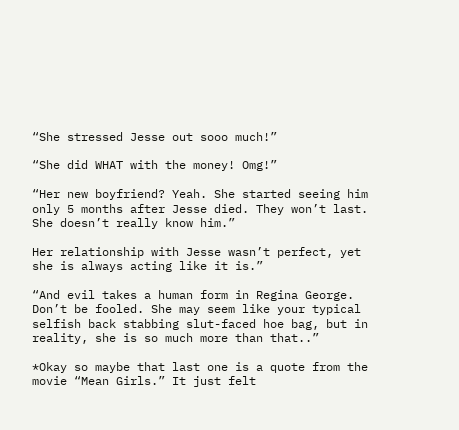“She stressed Jesse out sooo much!”

“She did WHAT with the money! Omg!”

“Her new boyfriend? Yeah. She started seeing him only 5 months after Jesse died. They won’t last. She doesn’t really know him.”

Her relationship with Jesse wasn’t perfect, yet she is always acting like it is.”

“And evil takes a human form in Regina George. Don’t be fooled. She may seem like your typical selfish back stabbing slut-faced hoe bag, but in reality, she is so much more than that..”

*Okay so maybe that last one is a quote from the movie “Mean Girls.” It just felt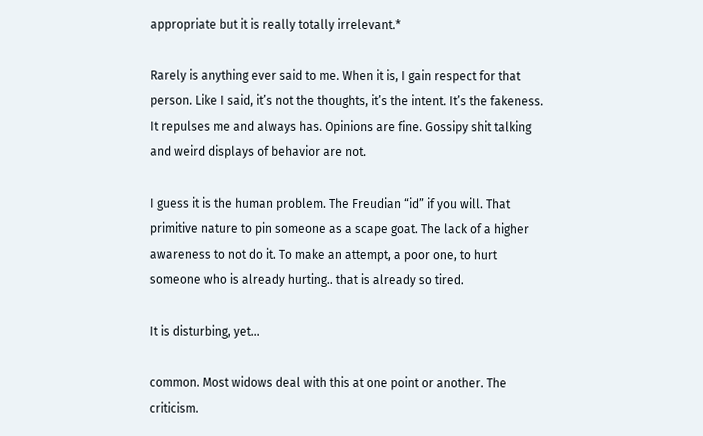appropriate but it is really totally irrelevant.*

Rarely is anything ever said to me. When it is, I gain respect for that person. Like I said, it’s not the thoughts, it’s the intent. It’s the fakeness. It repulses me and always has. Opinions are fine. Gossipy shit talking and weird displays of behavior are not.

I guess it is the human problem. The Freudian “id” if you will. That primitive nature to pin someone as a scape goat. The lack of a higher awareness to not do it. To make an attempt, a poor one, to hurt someone who is already hurting.. that is already so tired.

It is disturbing, yet…

common. Most widows deal with this at one point or another. The criticism.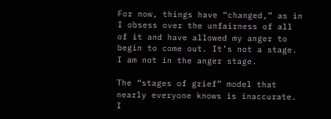For now, things have “changed,” as in I obsess over the unfairness of all of it and have allowed my anger to begin to come out. It’s not a stage. I am not in the anger stage.

The “stages of grief” model that nearly everyone knows is inaccurate. I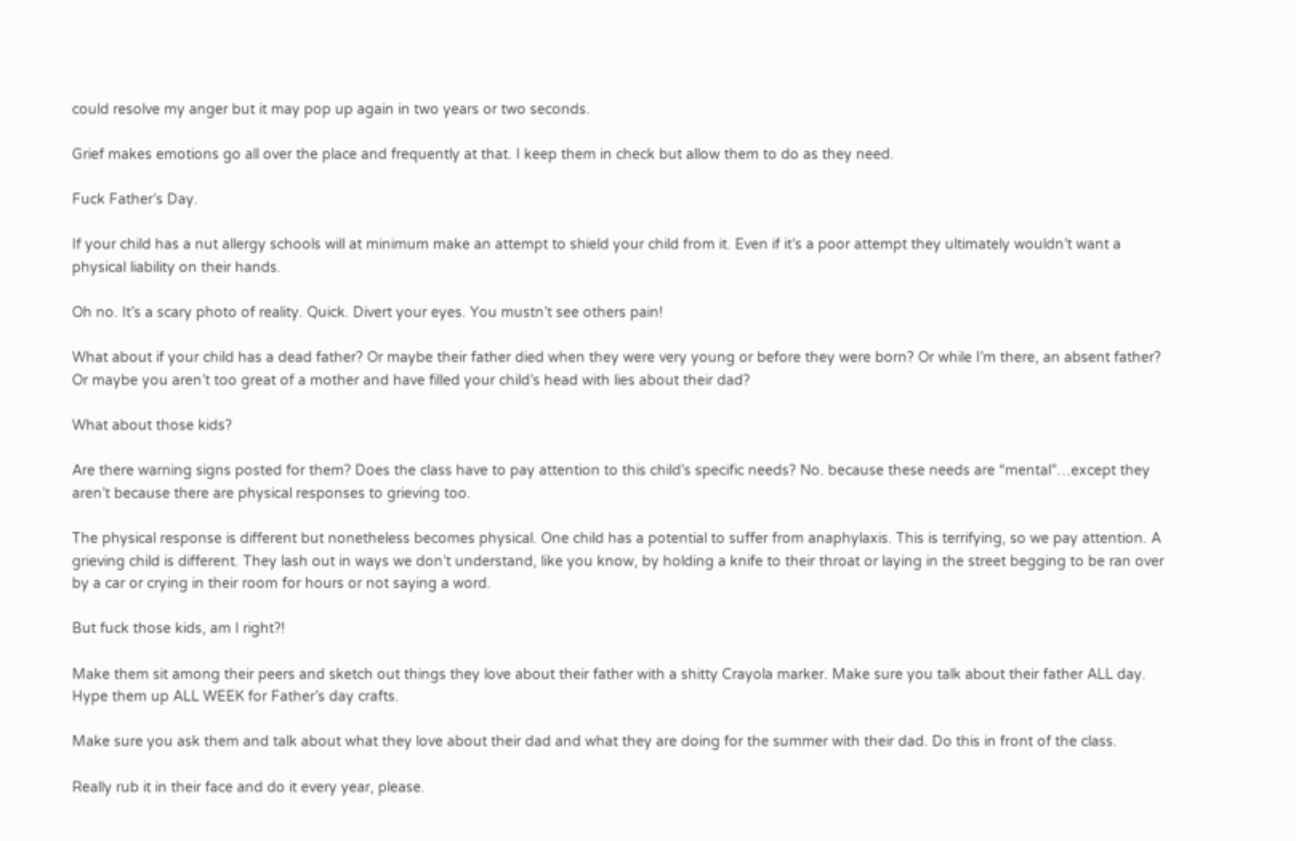could resolve my anger but it may pop up again in two years or two seconds.

Grief makes emotions go all over the place and frequently at that. I keep them in check but allow them to do as they need.

Fuck Father’s Day.

If your child has a nut allergy schools will at minimum make an attempt to shield your child from it. Even if it’s a poor attempt they ultimately wouldn’t want a physical liability on their hands.

Oh no. It’s a scary photo of reality. Quick. Divert your eyes. You mustn’t see others pain!

What about if your child has a dead father? Or maybe their father died when they were very young or before they were born? Or while I’m there, an absent father? Or maybe you aren’t too great of a mother and have filled your child’s head with lies about their dad?

What about those kids?

Are there warning signs posted for them? Does the class have to pay attention to this child’s specific needs? No. because these needs are “mental”…except they aren’t because there are physical responses to grieving too.

The physical response is different but nonetheless becomes physical. One child has a potential to suffer from anaphylaxis. This is terrifying, so we pay attention. A grieving child is different. They lash out in ways we don’t understand, like you know, by holding a knife to their throat or laying in the street begging to be ran over by a car or crying in their room for hours or not saying a word.

But fuck those kids, am I right?!

Make them sit among their peers and sketch out things they love about their father with a shitty Crayola marker. Make sure you talk about their father ALL day. Hype them up ALL WEEK for Father’s day crafts.

Make sure you ask them and talk about what they love about their dad and what they are doing for the summer with their dad. Do this in front of the class.

Really rub it in their face and do it every year, please.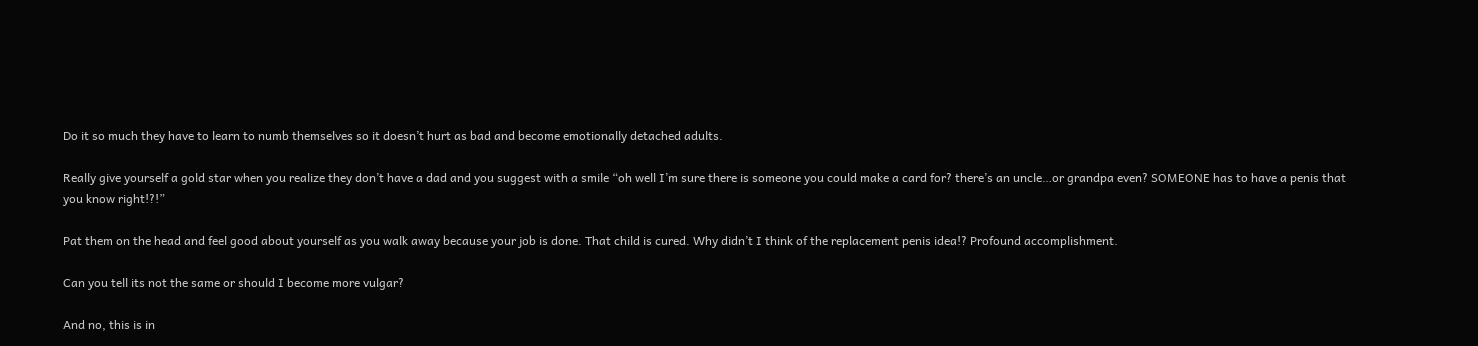Do it so much they have to learn to numb themselves so it doesn’t hurt as bad and become emotionally detached adults.

Really give yourself a gold star when you realize they don’t have a dad and you suggest with a smile “oh well I’m sure there is someone you could make a card for? there’s an uncle…or grandpa even? SOMEONE has to have a penis that you know right!?!”

Pat them on the head and feel good about yourself as you walk away because your job is done. That child is cured. Why didn’t I think of the replacement penis idea!? Profound accomplishment.

Can you tell its not the same or should I become more vulgar?

And no, this is in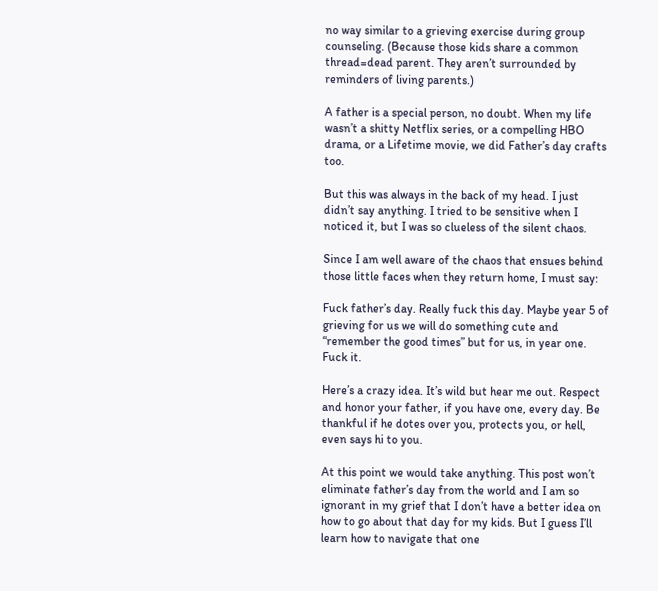no way similar to a grieving exercise during group counseling. (Because those kids share a common thread=dead parent. They aren’t surrounded by reminders of living parents.)

A father is a special person, no doubt. When my life wasn’t a shitty Netflix series, or a compelling HBO drama, or a Lifetime movie, we did Father’s day crafts too.

But this was always in the back of my head. I just didn’t say anything. I tried to be sensitive when I noticed it, but I was so clueless of the silent chaos.

Since I am well aware of the chaos that ensues behind those little faces when they return home, I must say:

Fuck father’s day. Really fuck this day. Maybe year 5 of grieving for us we will do something cute and “remember the good times” but for us, in year one. Fuck it.

Here’s a crazy idea. It’s wild but hear me out. Respect and honor your father, if you have one, every day. Be thankful if he dotes over you, protects you, or hell, even says hi to you.

At this point we would take anything. This post won’t eliminate father’s day from the world and I am so ignorant in my grief that I don’t have a better idea on how to go about that day for my kids. But I guess I’ll learn how to navigate that one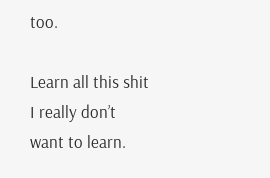too.

Learn all this shit I really don’t want to learn.